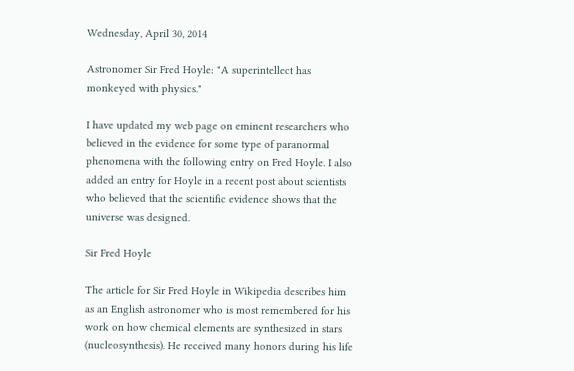Wednesday, April 30, 2014

Astronomer Sir Fred Hoyle: "A superintellect has monkeyed with physics."

I have updated my web page on eminent researchers who believed in the evidence for some type of paranormal phenomena with the following entry on Fred Hoyle. I also added an entry for Hoyle in a recent post about scientists who believed that the scientific evidence shows that the universe was designed.

Sir Fred Hoyle

The article for Sir Fred Hoyle in Wikipedia describes him as an English astronomer who is most remembered for his work on how chemical elements are synthesized in stars (nucleosynthesis). He received many honors during his life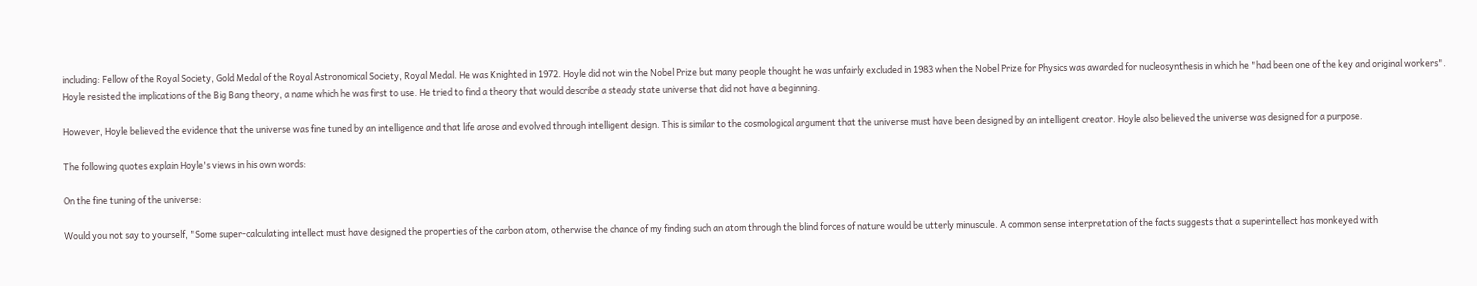including: Fellow of the Royal Society, Gold Medal of the Royal Astronomical Society, Royal Medal. He was Knighted in 1972. Hoyle did not win the Nobel Prize but many people thought he was unfairly excluded in 1983 when the Nobel Prize for Physics was awarded for nucleosynthesis in which he "had been one of the key and original workers". Hoyle resisted the implications of the Big Bang theory, a name which he was first to use. He tried to find a theory that would describe a steady state universe that did not have a beginning.

However, Hoyle believed the evidence that the universe was fine tuned by an intelligence and that life arose and evolved through intelligent design. This is similar to the cosmological argument that the universe must have been designed by an intelligent creator. Hoyle also believed the universe was designed for a purpose.

The following quotes explain Hoyle's views in his own words:

On the fine tuning of the universe:

Would you not say to yourself, "Some super-calculating intellect must have designed the properties of the carbon atom, otherwise the chance of my finding such an atom through the blind forces of nature would be utterly minuscule. A common sense interpretation of the facts suggests that a superintellect has monkeyed with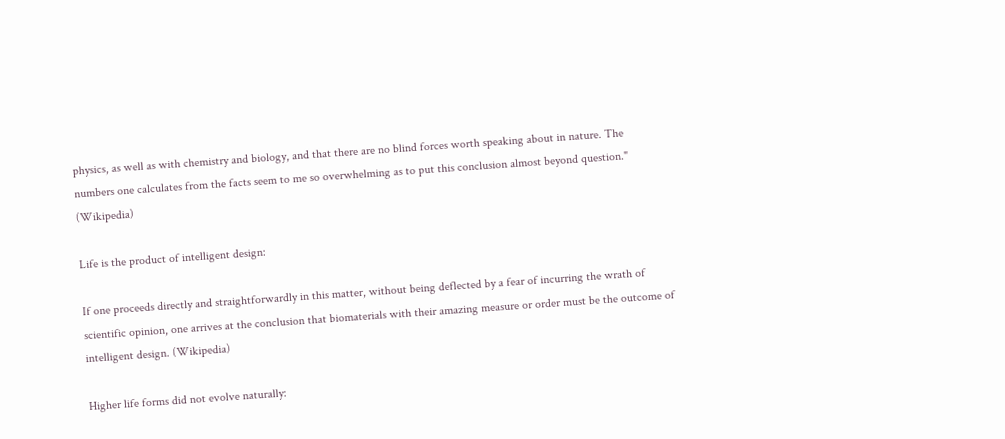physics, as well as with chemistry and biology, and that there are no blind forces worth speaking about in nature. The numbers one calculates from the facts seem to me so overwhelming as to put this conclusion almost beyond question." (Wikipedia)

Life is the product of intelligent design:

If one proceeds directly and straightforwardly in this matter, without being deflected by a fear of incurring the wrath of scientific opinion, one arrives at the conclusion that biomaterials with their amazing measure or order must be the outcome of intelligent design. (Wikipedia)

Higher life forms did not evolve naturally: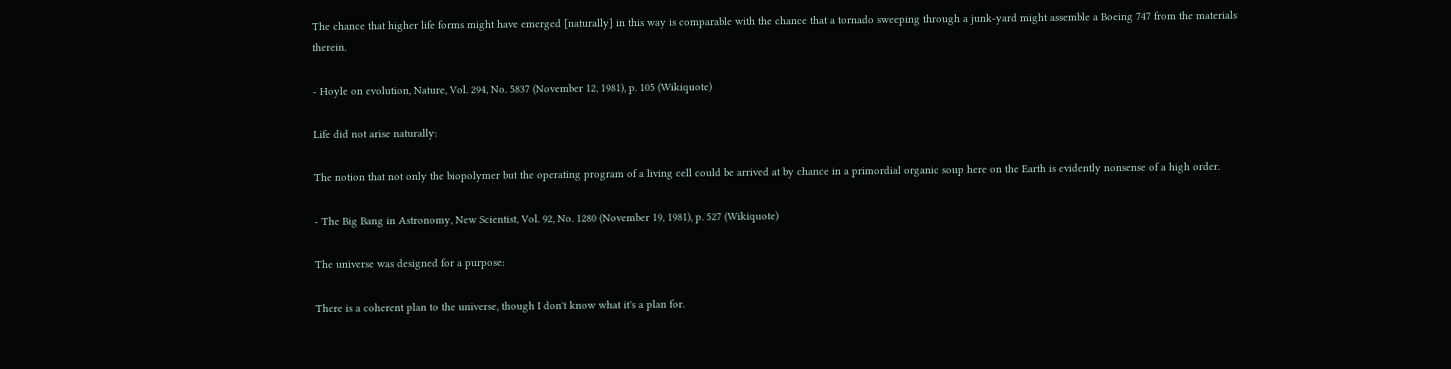The chance that higher life forms might have emerged [naturally] in this way is comparable with the chance that a tornado sweeping through a junk-yard might assemble a Boeing 747 from the materials therein.

- Hoyle on evolution, Nature, Vol. 294, No. 5837 (November 12, 1981), p. 105 (Wikiquote)

Life did not arise naturally:

The notion that not only the biopolymer but the operating program of a living cell could be arrived at by chance in a primordial organic soup here on the Earth is evidently nonsense of a high order.

- The Big Bang in Astronomy, New Scientist, Vol. 92, No. 1280 (November 19, 1981), p. 527 (Wikiquote)

The universe was designed for a purpose:

There is a coherent plan to the universe, though I don't know what it's a plan for.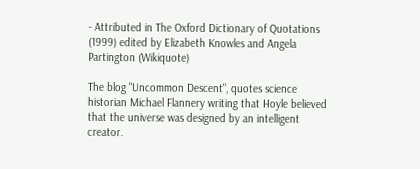- Attributed in The Oxford Dictionary of Quotations (1999) edited by Elizabeth Knowles and Angela Partington (Wikiquote)

The blog "Uncommon Descent", quotes science historian Michael Flannery writing that Hoyle believed that the universe was designed by an intelligent creator.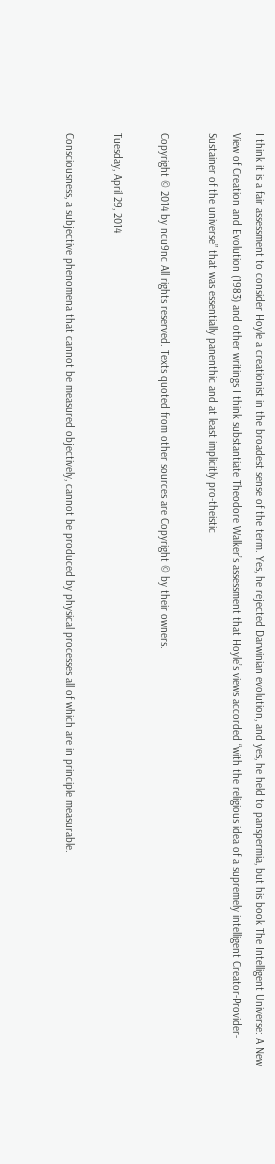I think it is a fair assessment to consider Hoyle a creationist in the broadest sense of the term. Yes, he rejected Darwinian evolution, and yes, he held to panspermia, but his book The Intelligent Universe: A New View of Creation and Evolution (1983) and other writings I think substantiate Theodore Walker’s assessment that Hoyle’s views accorded “with the religious idea of a supremely intelligent Creator-Provider-Sustainer of the universe” that was essentially panenthic and at least implicitly pro-theistic

Copyright © 2014 by ncu9nc All rights reserved. Texts quoted from other sources are Copyright © by their owners.

Tuesday, April 29, 2014

Consciousness, a subjective phenomena that cannot be measured objectively, cannot be produced by physical processes all of which are in principle measurable.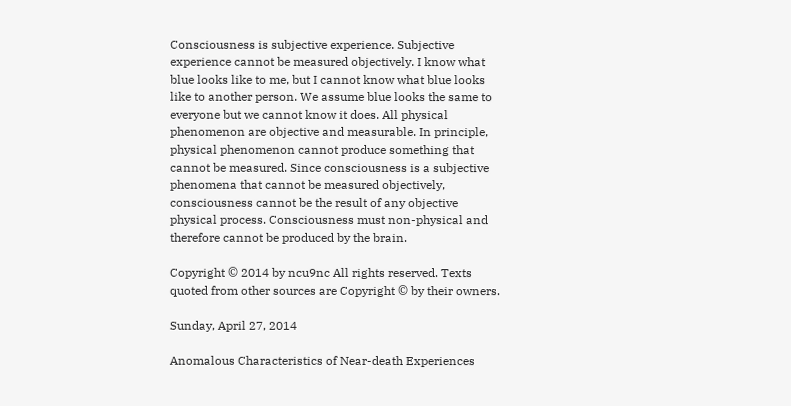Consciousness is subjective experience. Subjective experience cannot be measured objectively. I know what blue looks like to me, but I cannot know what blue looks like to another person. We assume blue looks the same to everyone but we cannot know it does. All physical phenomenon are objective and measurable. In principle, physical phenomenon cannot produce something that cannot be measured. Since consciousness is a subjective phenomena that cannot be measured objectively, consciousness cannot be the result of any objective physical process. Consciousness must non-physical and therefore cannot be produced by the brain.

Copyright © 2014 by ncu9nc All rights reserved. Texts quoted from other sources are Copyright © by their owners.

Sunday, April 27, 2014

Anomalous Characteristics of Near-death Experiences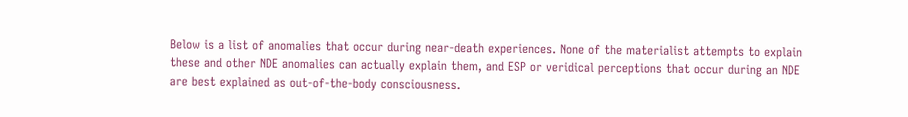Below is a list of anomalies that occur during near-death experiences. None of the materialist attempts to explain these and other NDE anomalies can actually explain them, and ESP or veridical perceptions that occur during an NDE are best explained as out-of-the-body consciousness.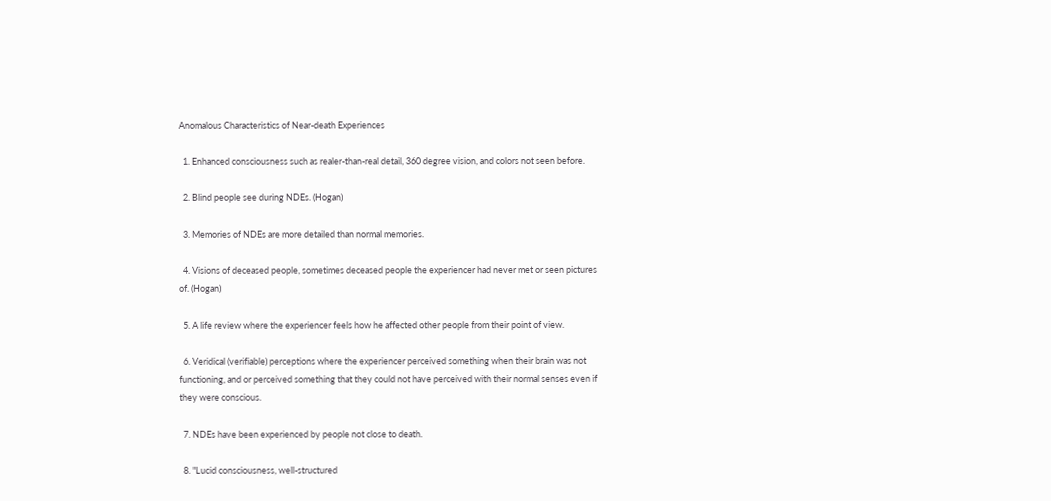Anomalous Characteristics of Near-death Experiences

  1. Enhanced consciousness such as realer-than-real detail, 360 degree vision, and colors not seen before.

  2. Blind people see during NDEs. (Hogan)

  3. Memories of NDEs are more detailed than normal memories.

  4. Visions of deceased people, sometimes deceased people the experiencer had never met or seen pictures of. (Hogan)

  5. A life review where the experiencer feels how he affected other people from their point of view.

  6. Veridical (verifiable) perceptions where the experiencer perceived something when their brain was not functioning, and or perceived something that they could not have perceived with their normal senses even if they were conscious.

  7. NDEs have been experienced by people not close to death.

  8. "Lucid consciousness, well-structured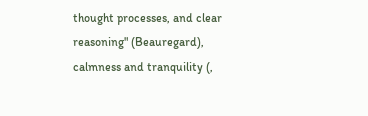thought processes, and clear reasoning" (Beauregard), calmness and tranquility (,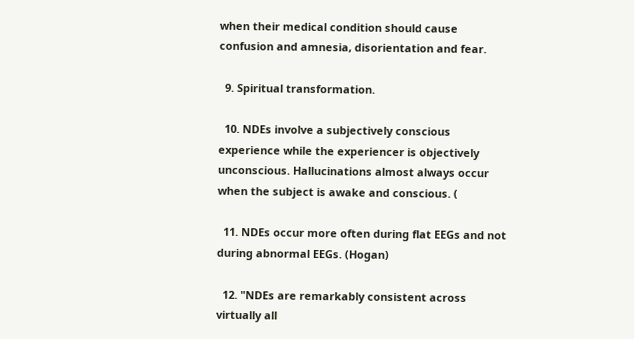when their medical condition should cause confusion and amnesia, disorientation and fear.

  9. Spiritual transformation.

  10. NDEs involve a subjectively conscious experience while the experiencer is objectively unconscious. Hallucinations almost always occur when the subject is awake and conscious. (

  11. NDEs occur more often during flat EEGs and not during abnormal EEGs. (Hogan)

  12. "NDEs are remarkably consistent across virtually all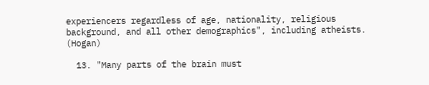experiencers regardless of age, nationality, religious background, and all other demographics", including atheists. (Hogan)

  13. "Many parts of the brain must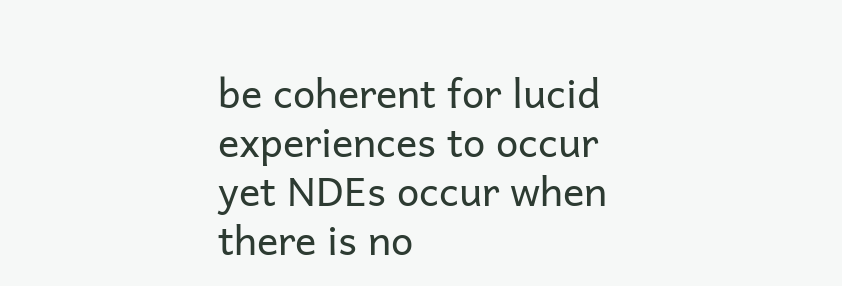be coherent for lucid experiences to occur yet NDEs occur when there is no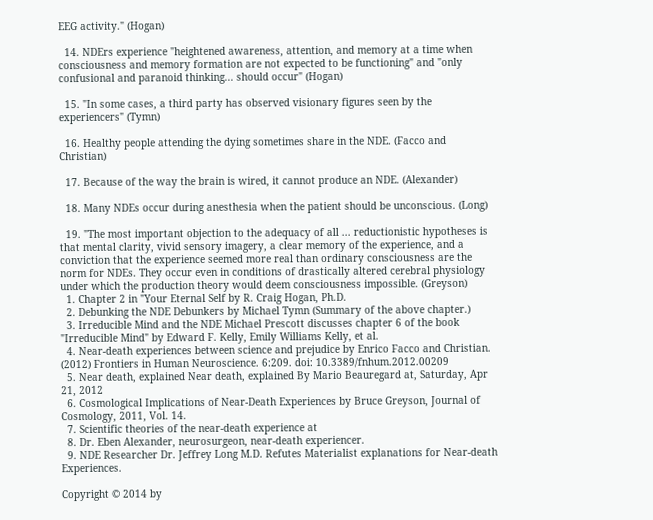EEG activity." (Hogan)

  14. NDErs experience "heightened awareness, attention, and memory at a time when consciousness and memory formation are not expected to be functioning" and "only confusional and paranoid thinking... should occur" (Hogan)

  15. "In some cases, a third party has observed visionary figures seen by the experiencers" (Tymn)

  16. Healthy people attending the dying sometimes share in the NDE. (Facco and Christian)

  17. Because of the way the brain is wired, it cannot produce an NDE. (Alexander)

  18. Many NDEs occur during anesthesia when the patient should be unconscious. (Long)

  19. "The most important objection to the adequacy of all ... reductionistic hypotheses is that mental clarity, vivid sensory imagery, a clear memory of the experience, and a conviction that the experience seemed more real than ordinary consciousness are the norm for NDEs. They occur even in conditions of drastically altered cerebral physiology under which the production theory would deem consciousness impossible. (Greyson)
  1. Chapter 2 in "Your Eternal Self by R. Craig Hogan, Ph.D.
  2. Debunking the NDE Debunkers by Michael Tymn (Summary of the above chapter.)
  3. Irreducible Mind and the NDE Michael Prescott discusses chapter 6 of the book "Irreducible Mind" by Edward F. Kelly, Emily Williams Kelly, et al.
  4. Near-death experiences between science and prejudice by Enrico Facco and Christian. (2012) Frontiers in Human Neuroscience. 6:209. doi: 10.3389/fnhum.2012.00209
  5. Near death, explained Near death, explained By Mario Beauregard at, Saturday, Apr 21, 2012
  6. Cosmological Implications of Near-Death Experiences by Bruce Greyson, Journal of Cosmology, 2011, Vol. 14.
  7. Scientific theories of the near-death experience at
  8. Dr. Eben Alexander, neurosurgeon, near-death experiencer.
  9. NDE Researcher Dr. Jeffrey Long M.D. Refutes Materialist explanations for Near-death Experiences.

Copyright © 2014 by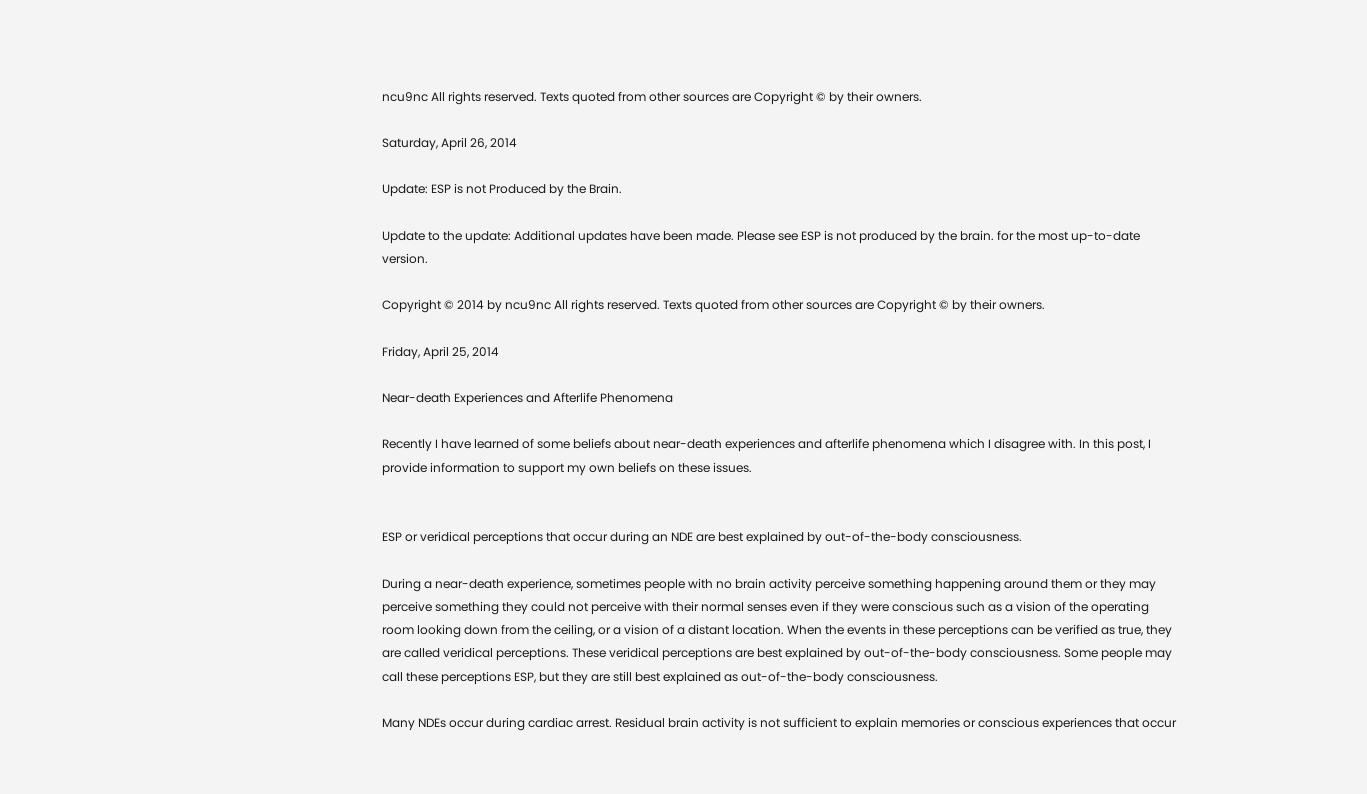ncu9nc All rights reserved. Texts quoted from other sources are Copyright © by their owners.

Saturday, April 26, 2014

Update: ESP is not Produced by the Brain.

Update to the update: Additional updates have been made. Please see ESP is not produced by the brain. for the most up-to-date version.

Copyright © 2014 by ncu9nc All rights reserved. Texts quoted from other sources are Copyright © by their owners.

Friday, April 25, 2014

Near-death Experiences and Afterlife Phenomena

Recently I have learned of some beliefs about near-death experiences and afterlife phenomena which I disagree with. In this post, I provide information to support my own beliefs on these issues.


ESP or veridical perceptions that occur during an NDE are best explained by out-of-the-body consciousness.

During a near-death experience, sometimes people with no brain activity perceive something happening around them or they may perceive something they could not perceive with their normal senses even if they were conscious such as a vision of the operating room looking down from the ceiling, or a vision of a distant location. When the events in these perceptions can be verified as true, they are called veridical perceptions. These veridical perceptions are best explained by out-of-the-body consciousness. Some people may call these perceptions ESP, but they are still best explained as out-of-the-body consciousness.

Many NDEs occur during cardiac arrest. Residual brain activity is not sufficient to explain memories or conscious experiences that occur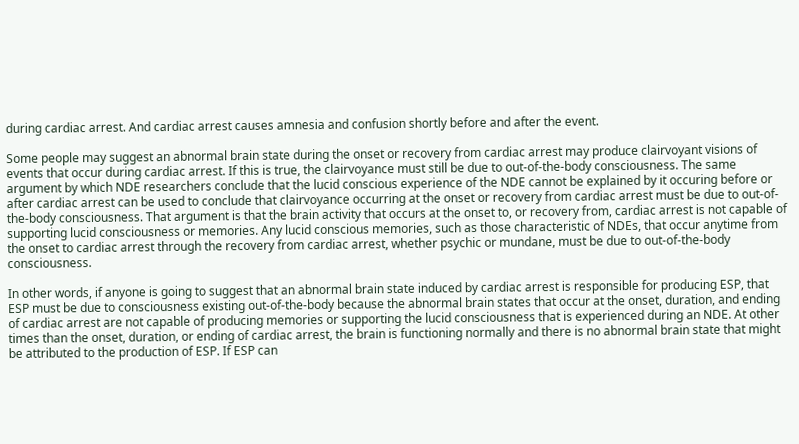during cardiac arrest. And cardiac arrest causes amnesia and confusion shortly before and after the event.

Some people may suggest an abnormal brain state during the onset or recovery from cardiac arrest may produce clairvoyant visions of events that occur during cardiac arrest. If this is true, the clairvoyance must still be due to out-of-the-body consciousness. The same argument by which NDE researchers conclude that the lucid conscious experience of the NDE cannot be explained by it occuring before or after cardiac arrest can be used to conclude that clairvoyance occurring at the onset or recovery from cardiac arrest must be due to out-of-the-body consciousness. That argument is that the brain activity that occurs at the onset to, or recovery from, cardiac arrest is not capable of supporting lucid consciousness or memories. Any lucid conscious memories, such as those characteristic of NDEs, that occur anytime from the onset to cardiac arrest through the recovery from cardiac arrest, whether psychic or mundane, must be due to out-of-the-body consciousness.

In other words, if anyone is going to suggest that an abnormal brain state induced by cardiac arrest is responsible for producing ESP, that ESP must be due to consciousness existing out-of-the-body because the abnormal brain states that occur at the onset, duration, and ending of cardiac arrest are not capable of producing memories or supporting the lucid consciousness that is experienced during an NDE. At other times than the onset, duration, or ending of cardiac arrest, the brain is functioning normally and there is no abnormal brain state that might be attributed to the production of ESP. If ESP can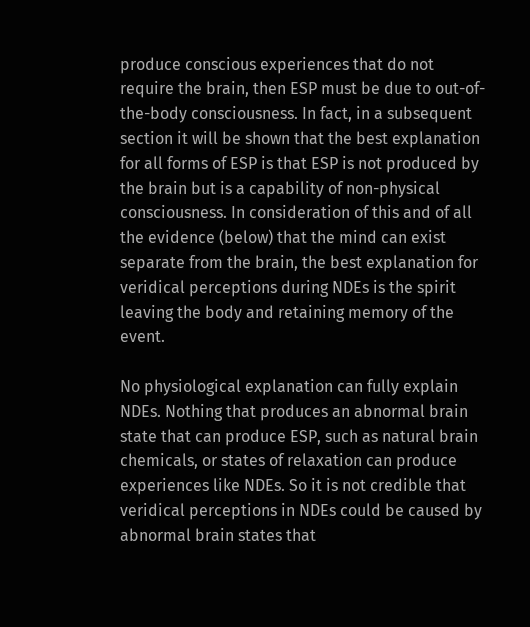produce conscious experiences that do not require the brain, then ESP must be due to out-of-the-body consciousness. In fact, in a subsequent section it will be shown that the best explanation for all forms of ESP is that ESP is not produced by the brain but is a capability of non-physical consciousness. In consideration of this and of all the evidence (below) that the mind can exist separate from the brain, the best explanation for veridical perceptions during NDEs is the spirit leaving the body and retaining memory of the event.

No physiological explanation can fully explain NDEs. Nothing that produces an abnormal brain state that can produce ESP, such as natural brain chemicals, or states of relaxation can produce experiences like NDEs. So it is not credible that veridical perceptions in NDEs could be caused by abnormal brain states that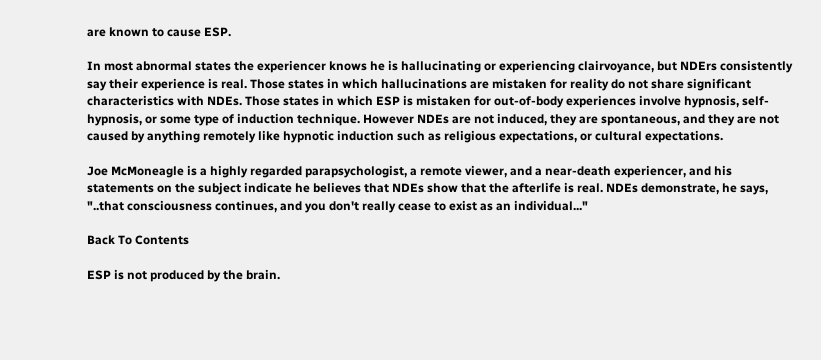are known to cause ESP.

In most abnormal states the experiencer knows he is hallucinating or experiencing clairvoyance, but NDErs consistently say their experience is real. Those states in which hallucinations are mistaken for reality do not share significant characteristics with NDEs. Those states in which ESP is mistaken for out-of-body experiences involve hypnosis, self-hypnosis, or some type of induction technique. However NDEs are not induced, they are spontaneous, and they are not caused by anything remotely like hypnotic induction such as religious expectations, or cultural expectations.

Joe McMoneagle is a highly regarded parapsychologist, a remote viewer, and a near-death experiencer, and his statements on the subject indicate he believes that NDEs show that the afterlife is real. NDEs demonstrate, he says, "..that consciousness continues, and you don't really cease to exist as an individual..."

Back To Contents

ESP is not produced by the brain.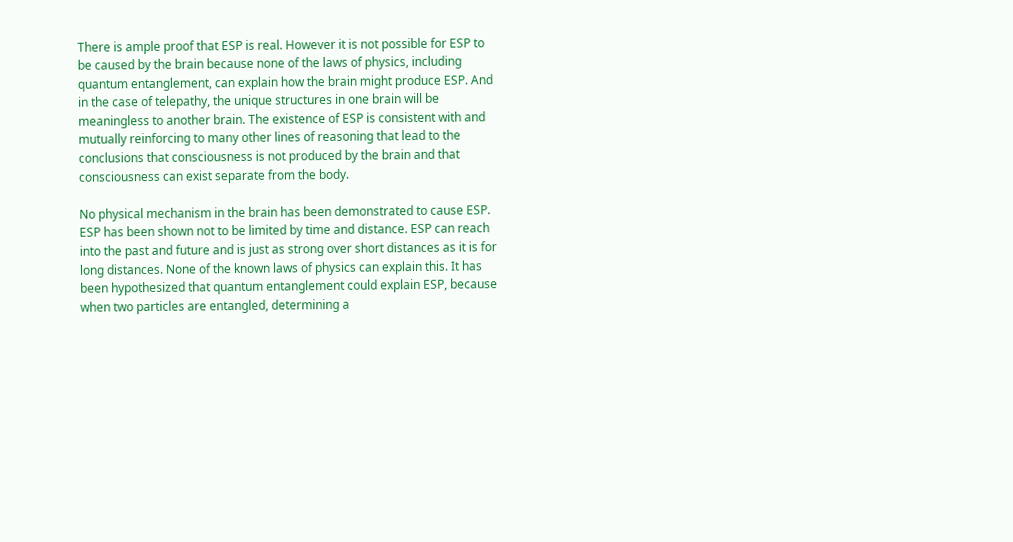There is ample proof that ESP is real. However it is not possible for ESP to be caused by the brain because none of the laws of physics, including quantum entanglement, can explain how the brain might produce ESP. And in the case of telepathy, the unique structures in one brain will be meaningless to another brain. The existence of ESP is consistent with and mutually reinforcing to many other lines of reasoning that lead to the conclusions that consciousness is not produced by the brain and that consciousness can exist separate from the body.

No physical mechanism in the brain has been demonstrated to cause ESP. ESP has been shown not to be limited by time and distance. ESP can reach into the past and future and is just as strong over short distances as it is for long distances. None of the known laws of physics can explain this. It has been hypothesized that quantum entanglement could explain ESP, because when two particles are entangled, determining a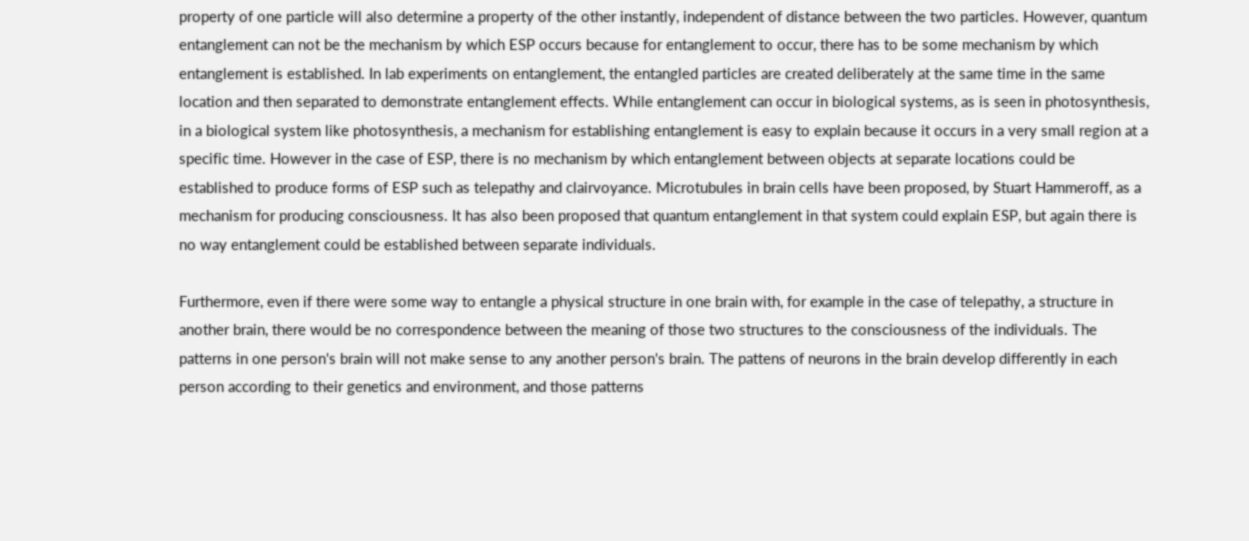property of one particle will also determine a property of the other instantly, independent of distance between the two particles. However, quantum entanglement can not be the mechanism by which ESP occurs because for entanglement to occur, there has to be some mechanism by which entanglement is established. In lab experiments on entanglement, the entangled particles are created deliberately at the same time in the same location and then separated to demonstrate entanglement effects. While entanglement can occur in biological systems, as is seen in photosynthesis, in a biological system like photosynthesis, a mechanism for establishing entanglement is easy to explain because it occurs in a very small region at a specific time. However in the case of ESP, there is no mechanism by which entanglement between objects at separate locations could be established to produce forms of ESP such as telepathy and clairvoyance. Microtubules in brain cells have been proposed, by Stuart Hammeroff, as a mechanism for producing consciousness. It has also been proposed that quantum entanglement in that system could explain ESP, but again there is no way entanglement could be established between separate individuals.

Furthermore, even if there were some way to entangle a physical structure in one brain with, for example in the case of telepathy, a structure in another brain, there would be no correspondence between the meaning of those two structures to the consciousness of the individuals. The patterns in one person's brain will not make sense to any another person's brain. The pattens of neurons in the brain develop differently in each person according to their genetics and environment, and those patterns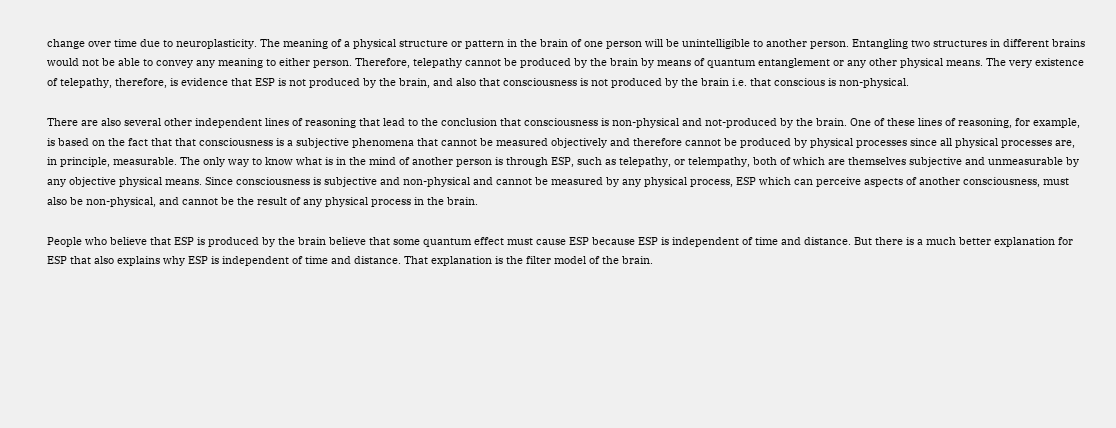change over time due to neuroplasticity. The meaning of a physical structure or pattern in the brain of one person will be unintelligible to another person. Entangling two structures in different brains would not be able to convey any meaning to either person. Therefore, telepathy cannot be produced by the brain by means of quantum entanglement or any other physical means. The very existence of telepathy, therefore, is evidence that ESP is not produced by the brain, and also that consciousness is not produced by the brain i.e. that conscious is non-physical.

There are also several other independent lines of reasoning that lead to the conclusion that consciousness is non-physical and not-produced by the brain. One of these lines of reasoning, for example, is based on the fact that that consciousness is a subjective phenomena that cannot be measured objectively and therefore cannot be produced by physical processes since all physical processes are, in principle, measurable. The only way to know what is in the mind of another person is through ESP, such as telepathy, or telempathy, both of which are themselves subjective and unmeasurable by any objective physical means. Since consciousness is subjective and non-physical and cannot be measured by any physical process, ESP which can perceive aspects of another consciousness, must also be non-physical, and cannot be the result of any physical process in the brain.

People who believe that ESP is produced by the brain believe that some quantum effect must cause ESP because ESP is independent of time and distance. But there is a much better explanation for ESP that also explains why ESP is independent of time and distance. That explanation is the filter model of the brain.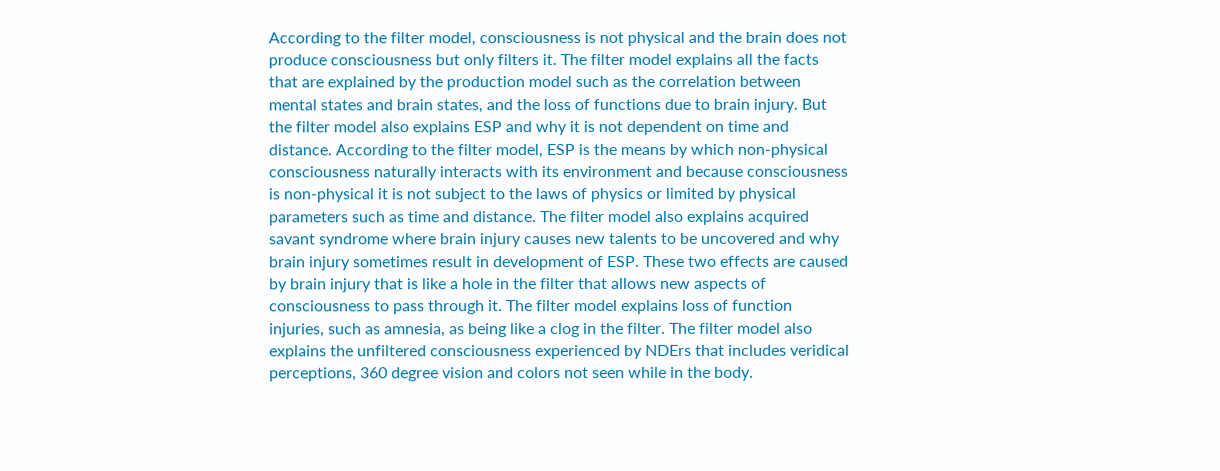According to the filter model, consciousness is not physical and the brain does not produce consciousness but only filters it. The filter model explains all the facts that are explained by the production model such as the correlation between mental states and brain states, and the loss of functions due to brain injury. But the filter model also explains ESP and why it is not dependent on time and distance. According to the filter model, ESP is the means by which non-physical consciousness naturally interacts with its environment and because consciousness is non-physical it is not subject to the laws of physics or limited by physical parameters such as time and distance. The filter model also explains acquired savant syndrome where brain injury causes new talents to be uncovered and why brain injury sometimes result in development of ESP. These two effects are caused by brain injury that is like a hole in the filter that allows new aspects of consciousness to pass through it. The filter model explains loss of function injuries, such as amnesia, as being like a clog in the filter. The filter model also explains the unfiltered consciousness experienced by NDErs that includes veridical perceptions, 360 degree vision and colors not seen while in the body.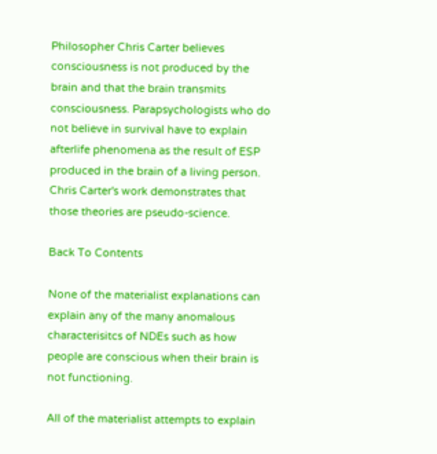Philosopher Chris Carter believes consciousness is not produced by the brain and that the brain transmits consciousness. Parapsychologists who do not believe in survival have to explain afterlife phenomena as the result of ESP produced in the brain of a living person. Chris Carter's work demonstrates that those theories are pseudo-science.

Back To Contents

None of the materialist explanations can explain any of the many anomalous characterisitcs of NDEs such as how people are conscious when their brain is not functioning.

All of the materialist attempts to explain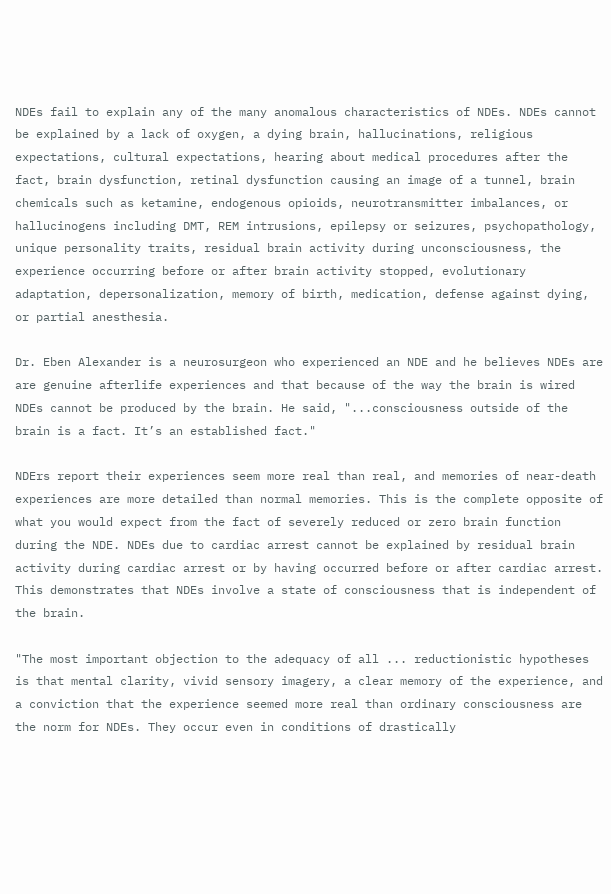NDEs fail to explain any of the many anomalous characteristics of NDEs. NDEs cannot be explained by a lack of oxygen, a dying brain, hallucinations, religious expectations, cultural expectations, hearing about medical procedures after the fact, brain dysfunction, retinal dysfunction causing an image of a tunnel, brain chemicals such as ketamine, endogenous opioids, neurotransmitter imbalances, or hallucinogens including DMT, REM intrusions, epilepsy or seizures, psychopathology, unique personality traits, residual brain activity during unconsciousness, the experience occurring before or after brain activity stopped, evolutionary adaptation, depersonalization, memory of birth, medication, defense against dying, or partial anesthesia.

Dr. Eben Alexander is a neurosurgeon who experienced an NDE and he believes NDEs are are genuine afterlife experiences and that because of the way the brain is wired NDEs cannot be produced by the brain. He said, "...consciousness outside of the brain is a fact. It’s an established fact."

NDErs report their experiences seem more real than real, and memories of near-death experiences are more detailed than normal memories. This is the complete opposite of what you would expect from the fact of severely reduced or zero brain function during the NDE. NDEs due to cardiac arrest cannot be explained by residual brain activity during cardiac arrest or by having occurred before or after cardiac arrest. This demonstrates that NDEs involve a state of consciousness that is independent of the brain.

"The most important objection to the adequacy of all ... reductionistic hypotheses is that mental clarity, vivid sensory imagery, a clear memory of the experience, and a conviction that the experience seemed more real than ordinary consciousness are the norm for NDEs. They occur even in conditions of drastically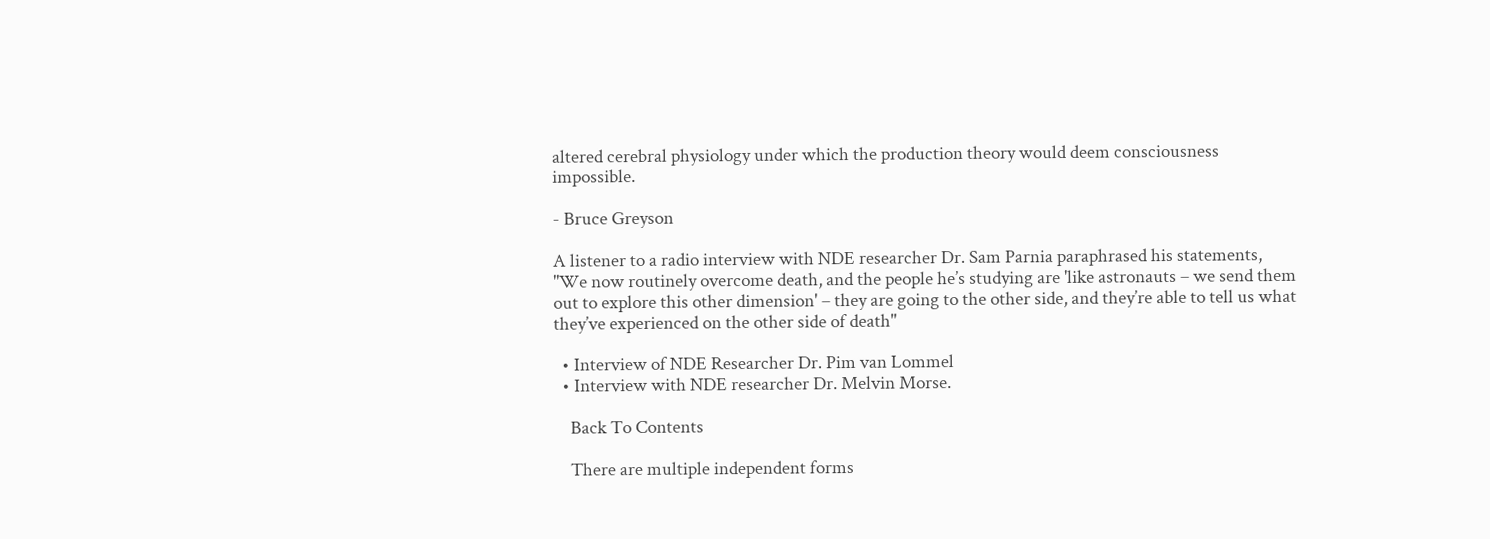altered cerebral physiology under which the production theory would deem consciousness impossible.

- Bruce Greyson

A listener to a radio interview with NDE researcher Dr. Sam Parnia paraphrased his statements, "We now routinely overcome death, and the people he’s studying are 'like astronauts – we send them out to explore this other dimension' – they are going to the other side, and they’re able to tell us what they’ve experienced on the other side of death"

  • Interview of NDE Researcher Dr. Pim van Lommel
  • Interview with NDE researcher Dr. Melvin Morse.

    Back To Contents

    There are multiple independent forms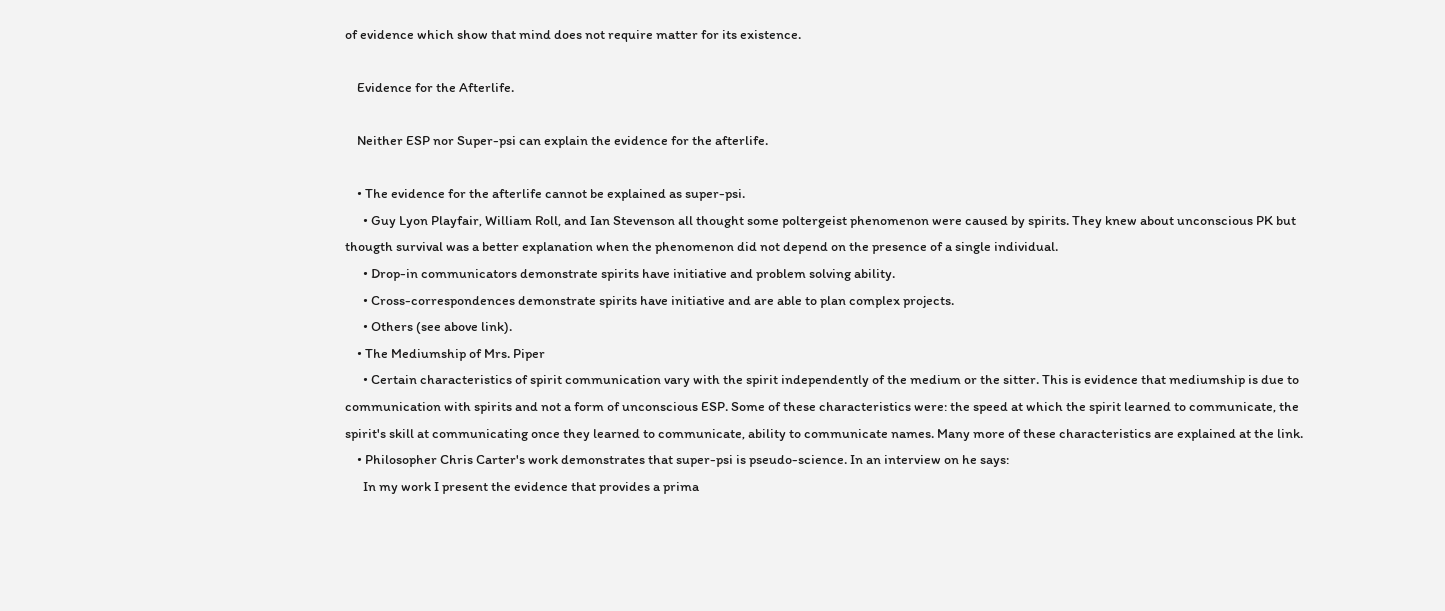of evidence which show that mind does not require matter for its existence.

    Evidence for the Afterlife.

    Neither ESP nor Super-psi can explain the evidence for the afterlife.

    • The evidence for the afterlife cannot be explained as super-psi.
      • Guy Lyon Playfair, William Roll, and Ian Stevenson all thought some poltergeist phenomenon were caused by spirits. They knew about unconscious PK but thougth survival was a better explanation when the phenomenon did not depend on the presence of a single individual.
      • Drop-in communicators demonstrate spirits have initiative and problem solving ability.
      • Cross-correspondences demonstrate spirits have initiative and are able to plan complex projects.
      • Others (see above link).
    • The Mediumship of Mrs. Piper
      • Certain characteristics of spirit communication vary with the spirit independently of the medium or the sitter. This is evidence that mediumship is due to communication with spirits and not a form of unconscious ESP. Some of these characteristics were: the speed at which the spirit learned to communicate, the spirit's skill at communicating once they learned to communicate, ability to communicate names. Many more of these characteristics are explained at the link.
    • Philosopher Chris Carter's work demonstrates that super-psi is pseudo-science. In an interview on he says:
      In my work I present the evidence that provides a prima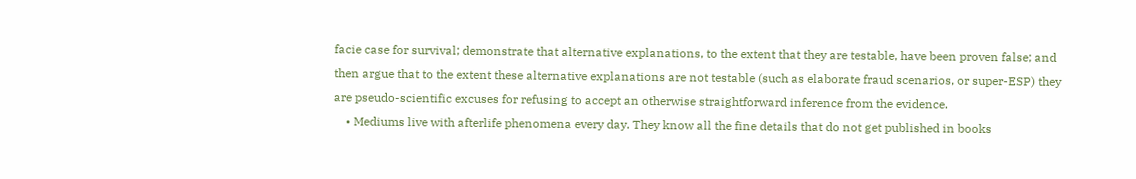facie case for survival; demonstrate that alternative explanations, to the extent that they are testable, have been proven false; and then argue that to the extent these alternative explanations are not testable (such as elaborate fraud scenarios, or super-ESP) they are pseudo-scientific excuses for refusing to accept an otherwise straightforward inference from the evidence.
    • Mediums live with afterlife phenomena every day. They know all the fine details that do not get published in books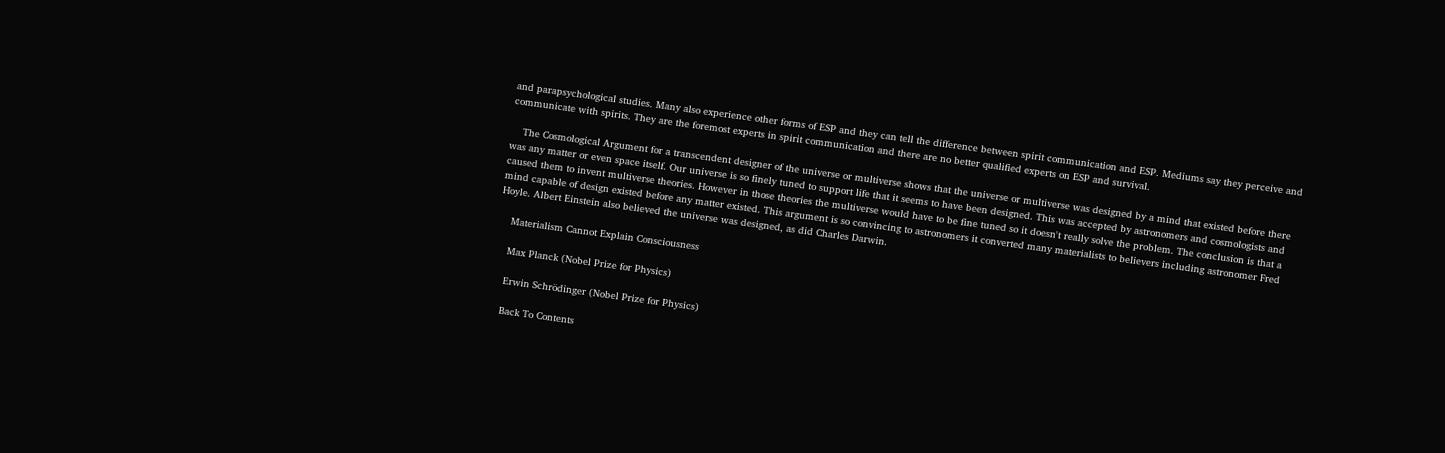and parapsychological studies. Many also experience other forms of ESP and they can tell the difference between spirit communication and ESP. Mediums say they perceive and communicate with spirits. They are the foremost experts in spirit communication and there are no better qualified experts on ESP and survival.

    The Cosmological Argument for a transcendent designer of the universe or multiverse shows that the universe or multiverse was designed by a mind that existed before there was any matter or even space itself. Our universe is so finely tuned to support life that it seems to have been designed. This was accepted by astronomers and cosmologists and caused them to invent multiverse theories. However in those theories the multiverse would have to be fine tuned so it doesn't really solve the problem. The conclusion is that a mind capable of design existed before any matter existed. This argument is so convincing to astronomers it converted many materialists to believers including astronomer Fred Hoyle. Albert Einstein also believed the universe was designed, as did Charles Darwin.

    Materialism Cannot Explain Consciousness

    Max Planck (Nobel Prize for Physics)

    Erwin Schrödinger (Nobel Prize for Physics)

    Back To Contents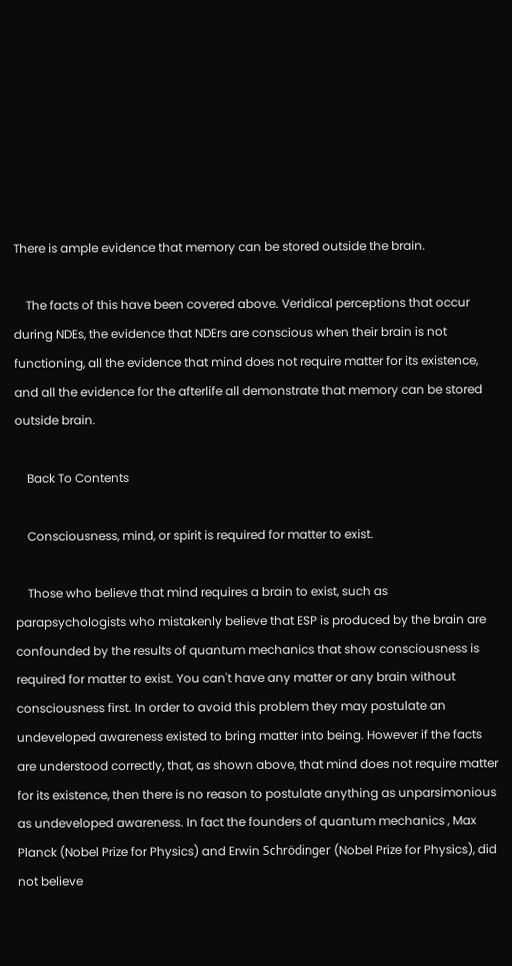There is ample evidence that memory can be stored outside the brain.

    The facts of this have been covered above. Veridical perceptions that occur during NDEs, the evidence that NDErs are conscious when their brain is not functioning, all the evidence that mind does not require matter for its existence, and all the evidence for the afterlife all demonstrate that memory can be stored outside brain.

    Back To Contents

    Consciousness, mind, or spirit is required for matter to exist.

    Those who believe that mind requires a brain to exist, such as parapsychologists who mistakenly believe that ESP is produced by the brain are confounded by the results of quantum mechanics that show consciousness is required for matter to exist. You can't have any matter or any brain without consciousness first. In order to avoid this problem they may postulate an undeveloped awareness existed to bring matter into being. However if the facts are understood correctly, that, as shown above, that mind does not require matter for its existence, then there is no reason to postulate anything as unparsimonious as undeveloped awareness. In fact the founders of quantum mechanics , Max Planck (Nobel Prize for Physics) and Erwin Schrödinger (Nobel Prize for Physics), did not believe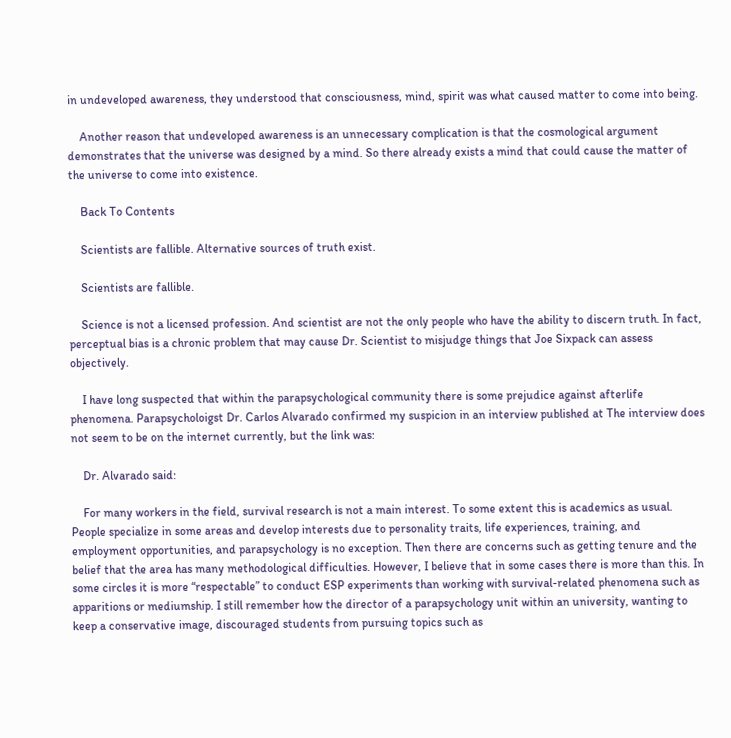in undeveloped awareness, they understood that consciousness, mind, spirit was what caused matter to come into being.

    Another reason that undeveloped awareness is an unnecessary complication is that the cosmological argument demonstrates that the universe was designed by a mind. So there already exists a mind that could cause the matter of the universe to come into existence.

    Back To Contents

    Scientists are fallible. Alternative sources of truth exist.

    Scientists are fallible.

    Science is not a licensed profession. And scientist are not the only people who have the ability to discern truth. In fact, perceptual bias is a chronic problem that may cause Dr. Scientist to misjudge things that Joe Sixpack can assess objectively.

    I have long suspected that within the parapsychological community there is some prejudice against afterlife phenomena. Parapsycholoigst Dr. Carlos Alvarado confirmed my suspicion in an interview published at The interview does not seem to be on the internet currently, but the link was:

    Dr. Alvarado said:

    For many workers in the field, survival research is not a main interest. To some extent this is academics as usual. People specialize in some areas and develop interests due to personality traits, life experiences, training, and employment opportunities, and parapsychology is no exception. Then there are concerns such as getting tenure and the belief that the area has many methodological difficulties. However, I believe that in some cases there is more than this. In some circles it is more “respectable” to conduct ESP experiments than working with survival-related phenomena such as apparitions or mediumship. I still remember how the director of a parapsychology unit within an university, wanting to keep a conservative image, discouraged students from pursuing topics such as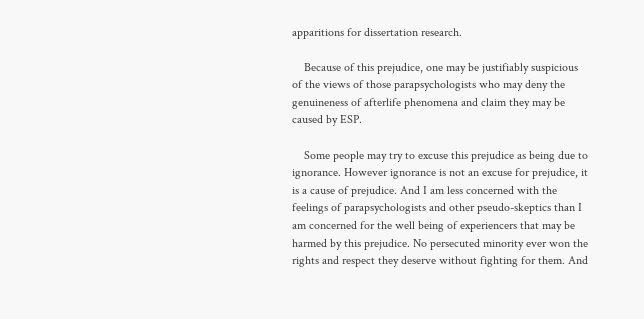apparitions for dissertation research.

    Because of this prejudice, one may be justifiably suspicious of the views of those parapsychologists who may deny the genuineness of afterlife phenomena and claim they may be caused by ESP.

    Some people may try to excuse this prejudice as being due to ignorance. However ignorance is not an excuse for prejudice, it is a cause of prejudice. And I am less concerned with the feelings of parapsychologists and other pseudo-skeptics than I am concerned for the well being of experiencers that may be harmed by this prejudice. No persecuted minority ever won the rights and respect they deserve without fighting for them. And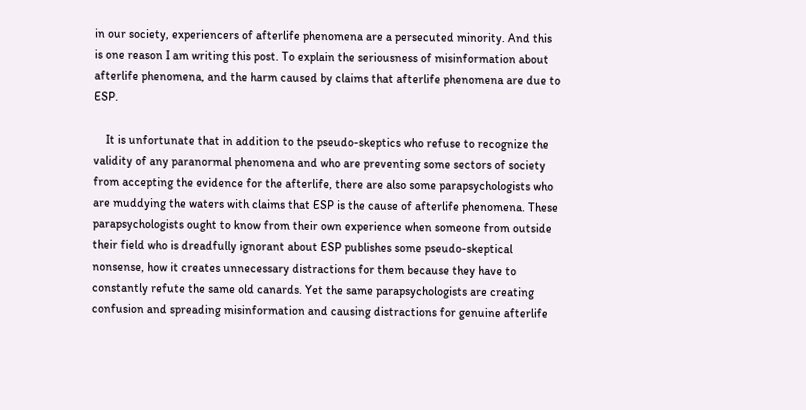in our society, experiencers of afterlife phenomena are a persecuted minority. And this is one reason I am writing this post. To explain the seriousness of misinformation about afterlife phenomena, and the harm caused by claims that afterlife phenomena are due to ESP.

    It is unfortunate that in addition to the pseudo-skeptics who refuse to recognize the validity of any paranormal phenomena and who are preventing some sectors of society from accepting the evidence for the afterlife, there are also some parapsychologists who are muddying the waters with claims that ESP is the cause of afterlife phenomena. These parapsychologists ought to know from their own experience when someone from outside their field who is dreadfully ignorant about ESP publishes some pseudo-skeptical nonsense, how it creates unnecessary distractions for them because they have to constantly refute the same old canards. Yet the same parapsychologists are creating confusion and spreading misinformation and causing distractions for genuine afterlife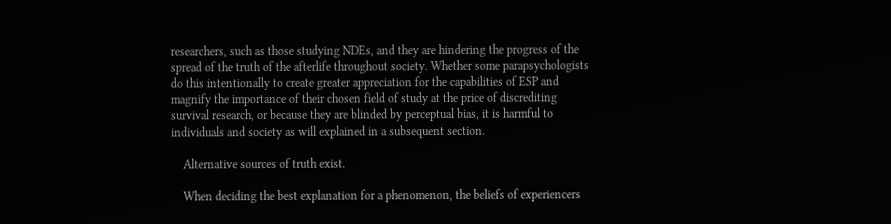researchers, such as those studying NDEs, and they are hindering the progress of the spread of the truth of the afterlife throughout society. Whether some parapsychologists do this intentionally to create greater appreciation for the capabilities of ESP and magnify the importance of their chosen field of study at the price of discrediting survival research, or because they are blinded by perceptual bias, it is harmful to individuals and society as will explained in a subsequent section.

    Alternative sources of truth exist.

    When deciding the best explanation for a phenomenon, the beliefs of experiencers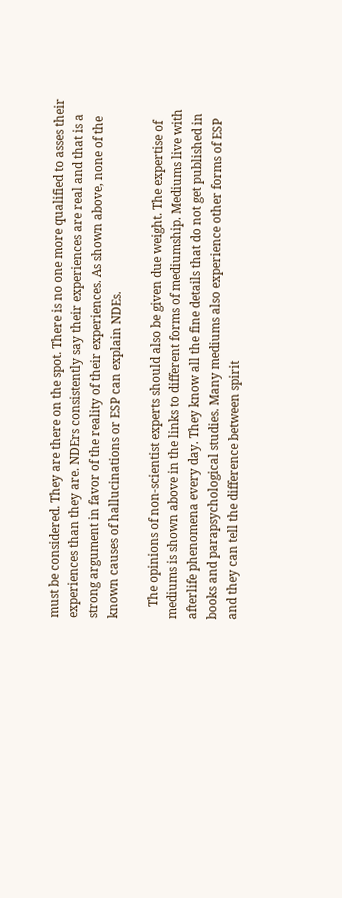must be considered. They are there on the spot. There is no one more qualified to asses their experiences than they are. NDErs consistently say their experiences are real and that is a strong argument in favor of the reality of their experiences. As shown above, none of the known causes of hallucinations or ESP can explain NDEs.

    The opinions of non-scientist experts should also be given due weight. The expertise of mediums is shown above in the links to different forms of mediumship. Mediums live with afterlife phenomena every day. They know all the fine details that do not get published in books and parapsychological studies. Many mediums also experience other forms of ESP and they can tell the difference between spirit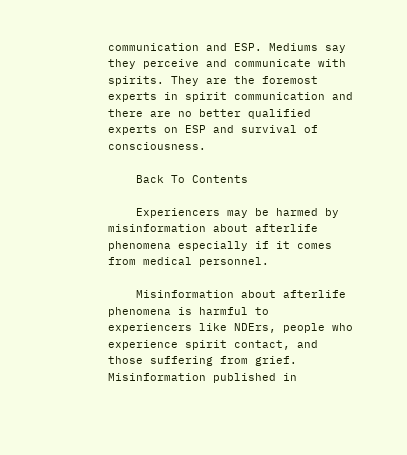communication and ESP. Mediums say they perceive and communicate with spirits. They are the foremost experts in spirit communication and there are no better qualified experts on ESP and survival of consciousness.

    Back To Contents

    Experiencers may be harmed by misinformation about afterlife phenomena especially if it comes from medical personnel.

    Misinformation about afterlife phenomena is harmful to experiencers like NDErs, people who experience spirit contact, and those suffering from grief. Misinformation published in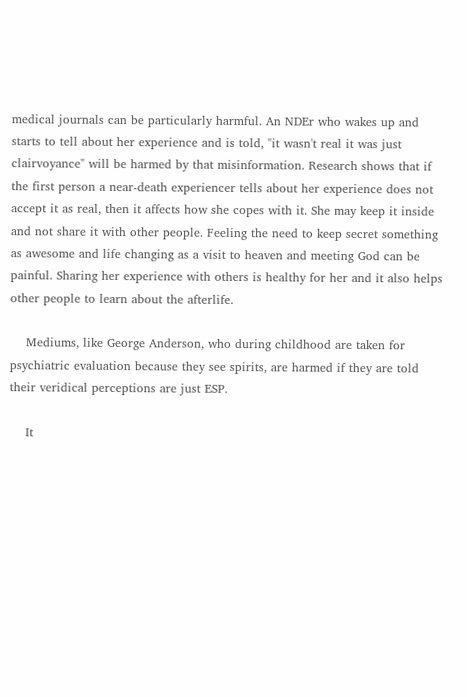medical journals can be particularly harmful. An NDEr who wakes up and starts to tell about her experience and is told, "it wasn't real it was just clairvoyance" will be harmed by that misinformation. Research shows that if the first person a near-death experiencer tells about her experience does not accept it as real, then it affects how she copes with it. She may keep it inside and not share it with other people. Feeling the need to keep secret something as awesome and life changing as a visit to heaven and meeting God can be painful. Sharing her experience with others is healthy for her and it also helps other people to learn about the afterlife.

    Mediums, like George Anderson, who during childhood are taken for psychiatric evaluation because they see spirits, are harmed if they are told their veridical perceptions are just ESP.

    It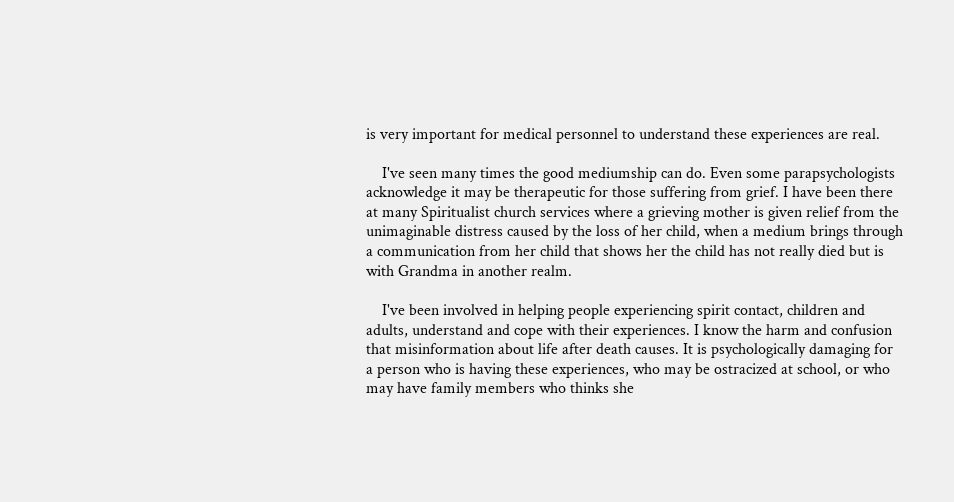is very important for medical personnel to understand these experiences are real.

    I've seen many times the good mediumship can do. Even some parapsychologists acknowledge it may be therapeutic for those suffering from grief. I have been there at many Spiritualist church services where a grieving mother is given relief from the unimaginable distress caused by the loss of her child, when a medium brings through a communication from her child that shows her the child has not really died but is with Grandma in another realm.

    I've been involved in helping people experiencing spirit contact, children and adults, understand and cope with their experiences. I know the harm and confusion that misinformation about life after death causes. It is psychologically damaging for a person who is having these experiences, who may be ostracized at school, or who may have family members who thinks she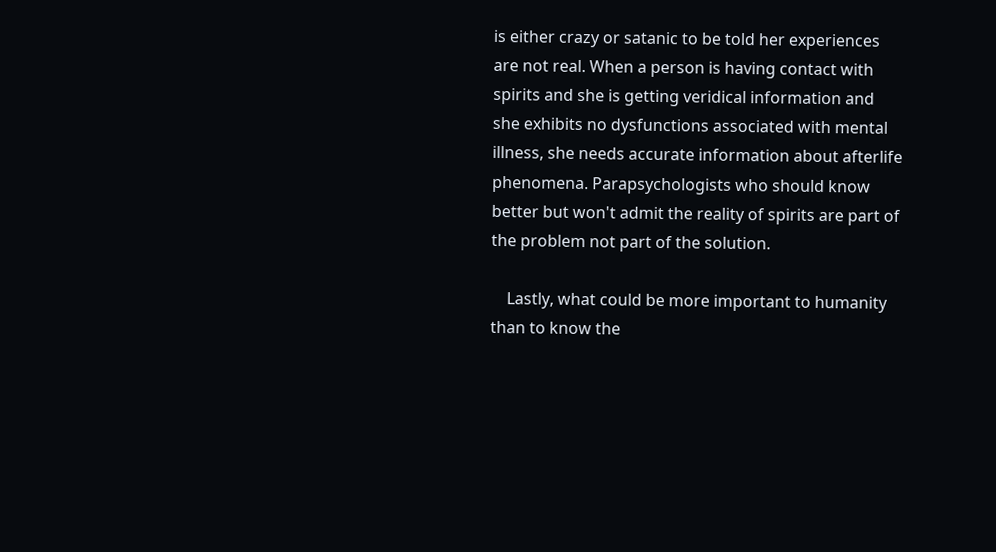is either crazy or satanic to be told her experiences are not real. When a person is having contact with spirits and she is getting veridical information and she exhibits no dysfunctions associated with mental illness, she needs accurate information about afterlife phenomena. Parapsychologists who should know better but won't admit the reality of spirits are part of the problem not part of the solution.

    Lastly, what could be more important to humanity than to know the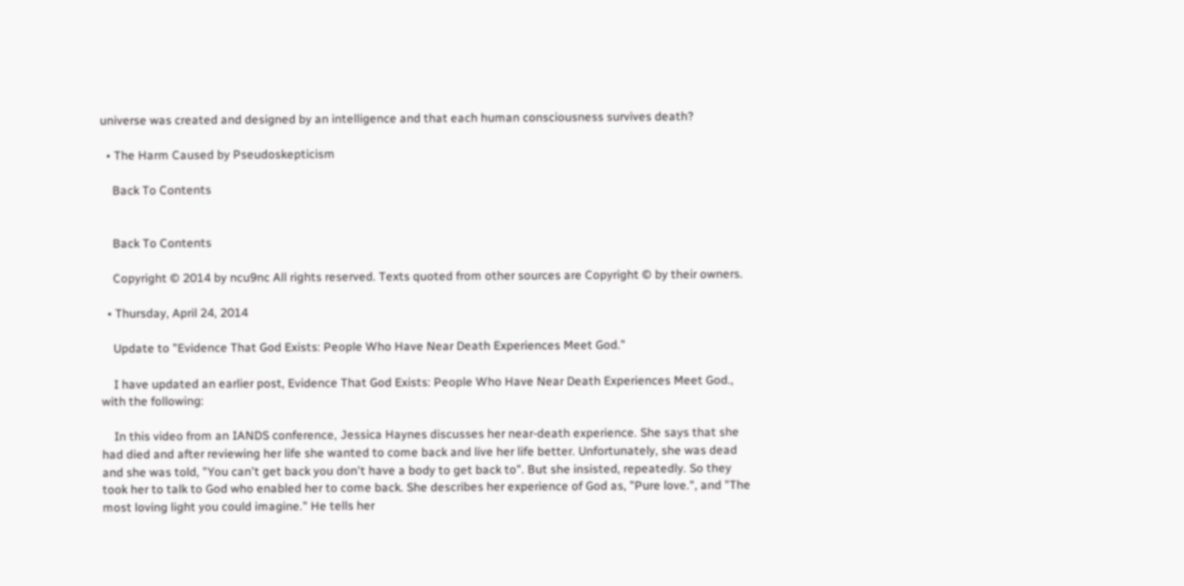universe was created and designed by an intelligence and that each human consciousness survives death?

  • The Harm Caused by Pseudoskepticism

    Back To Contents


    Back To Contents

    Copyright © 2014 by ncu9nc All rights reserved. Texts quoted from other sources are Copyright © by their owners.

  • Thursday, April 24, 2014

    Update to "Evidence That God Exists: People Who Have Near Death Experiences Meet God."

    I have updated an earlier post, Evidence That God Exists: People Who Have Near Death Experiences Meet God., with the following:

    In this video from an IANDS conference, Jessica Haynes discusses her near-death experience. She says that she had died and after reviewing her life she wanted to come back and live her life better. Unfortunately, she was dead and she was told, "You can't get back you don't have a body to get back to". But she insisted, repeatedly. So they took her to talk to God who enabled her to come back. She describes her experience of God as, "Pure love.", and "The most loving light you could imagine." He tells her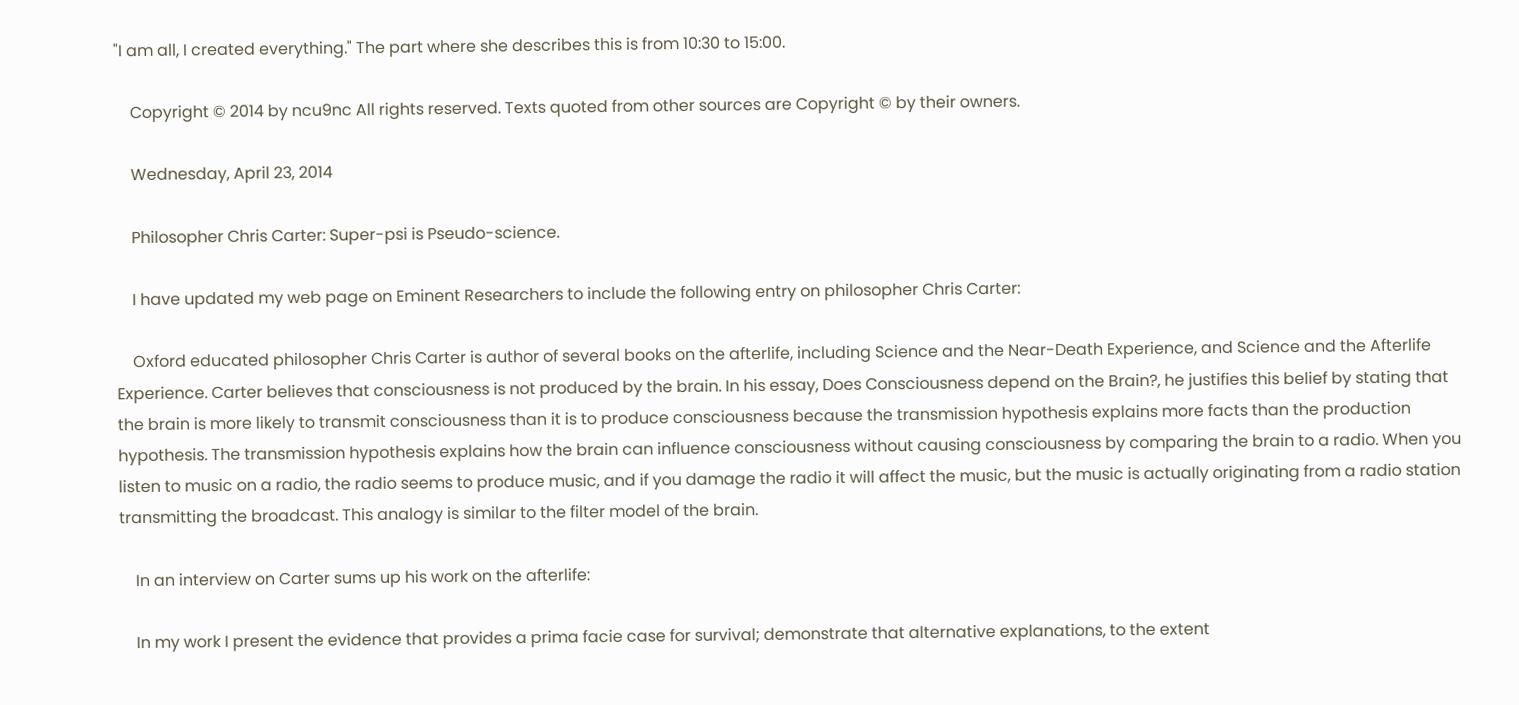"I am all, I created everything." The part where she describes this is from 10:30 to 15:00.

    Copyright © 2014 by ncu9nc All rights reserved. Texts quoted from other sources are Copyright © by their owners.

    Wednesday, April 23, 2014

    Philosopher Chris Carter: Super-psi is Pseudo-science.

    I have updated my web page on Eminent Researchers to include the following entry on philosopher Chris Carter:

    Oxford educated philosopher Chris Carter is author of several books on the afterlife, including Science and the Near-Death Experience, and Science and the Afterlife Experience. Carter believes that consciousness is not produced by the brain. In his essay, Does Consciousness depend on the Brain?, he justifies this belief by stating that the brain is more likely to transmit consciousness than it is to produce consciousness because the transmission hypothesis explains more facts than the production hypothesis. The transmission hypothesis explains how the brain can influence consciousness without causing consciousness by comparing the brain to a radio. When you listen to music on a radio, the radio seems to produce music, and if you damage the radio it will affect the music, but the music is actually originating from a radio station transmitting the broadcast. This analogy is similar to the filter model of the brain.

    In an interview on Carter sums up his work on the afterlife:

    In my work I present the evidence that provides a prima facie case for survival; demonstrate that alternative explanations, to the extent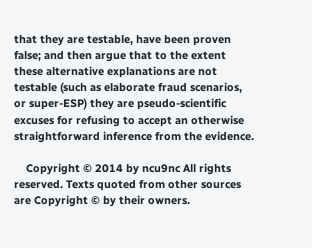that they are testable, have been proven false; and then argue that to the extent these alternative explanations are not testable (such as elaborate fraud scenarios, or super-ESP) they are pseudo-scientific excuses for refusing to accept an otherwise straightforward inference from the evidence.

    Copyright © 2014 by ncu9nc All rights reserved. Texts quoted from other sources are Copyright © by their owners.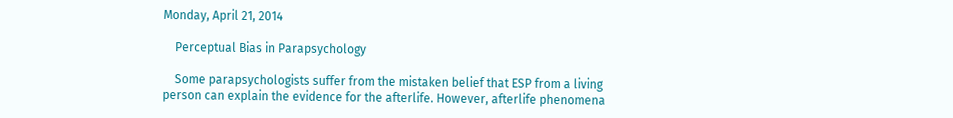Monday, April 21, 2014

    Perceptual Bias in Parapsychology

    Some parapsychologists suffer from the mistaken belief that ESP from a living person can explain the evidence for the afterlife. However, afterlife phenomena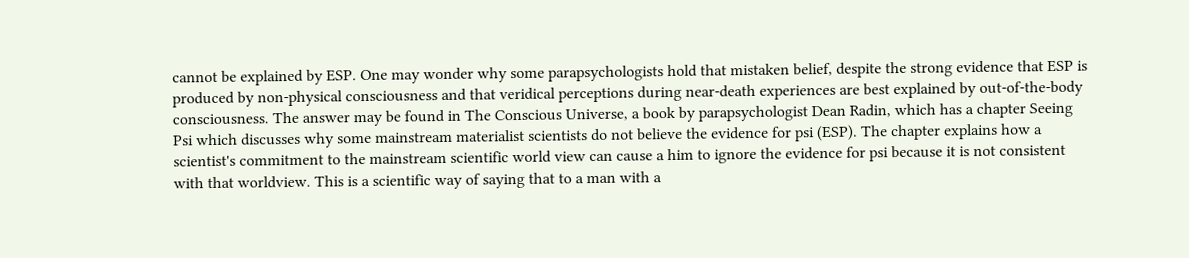cannot be explained by ESP. One may wonder why some parapsychologists hold that mistaken belief, despite the strong evidence that ESP is produced by non-physical consciousness and that veridical perceptions during near-death experiences are best explained by out-of-the-body consciousness. The answer may be found in The Conscious Universe, a book by parapsychologist Dean Radin, which has a chapter Seeing Psi which discusses why some mainstream materialist scientists do not believe the evidence for psi (ESP). The chapter explains how a scientist's commitment to the mainstream scientific world view can cause a him to ignore the evidence for psi because it is not consistent with that worldview. This is a scientific way of saying that to a man with a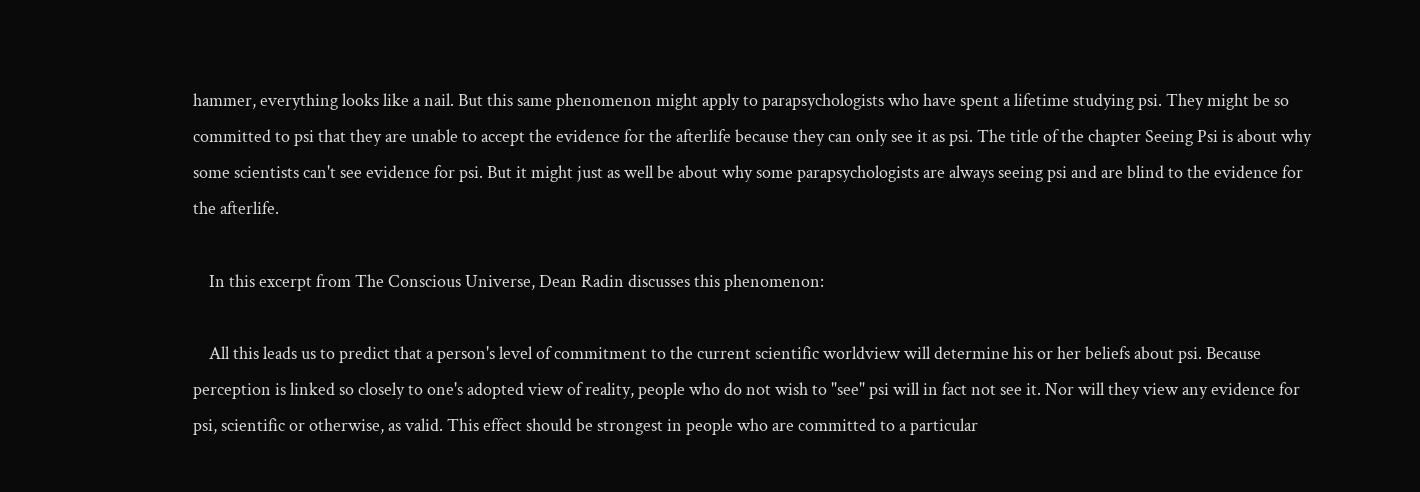hammer, everything looks like a nail. But this same phenomenon might apply to parapsychologists who have spent a lifetime studying psi. They might be so committed to psi that they are unable to accept the evidence for the afterlife because they can only see it as psi. The title of the chapter Seeing Psi is about why some scientists can't see evidence for psi. But it might just as well be about why some parapsychologists are always seeing psi and are blind to the evidence for the afterlife.

    In this excerpt from The Conscious Universe, Dean Radin discusses this phenomenon:

    All this leads us to predict that a person's level of commitment to the current scientific worldview will determine his or her beliefs about psi. Because perception is linked so closely to one's adopted view of reality, people who do not wish to "see" psi will in fact not see it. Nor will they view any evidence for psi, scientific or otherwise, as valid. This effect should be strongest in people who are committed to a particular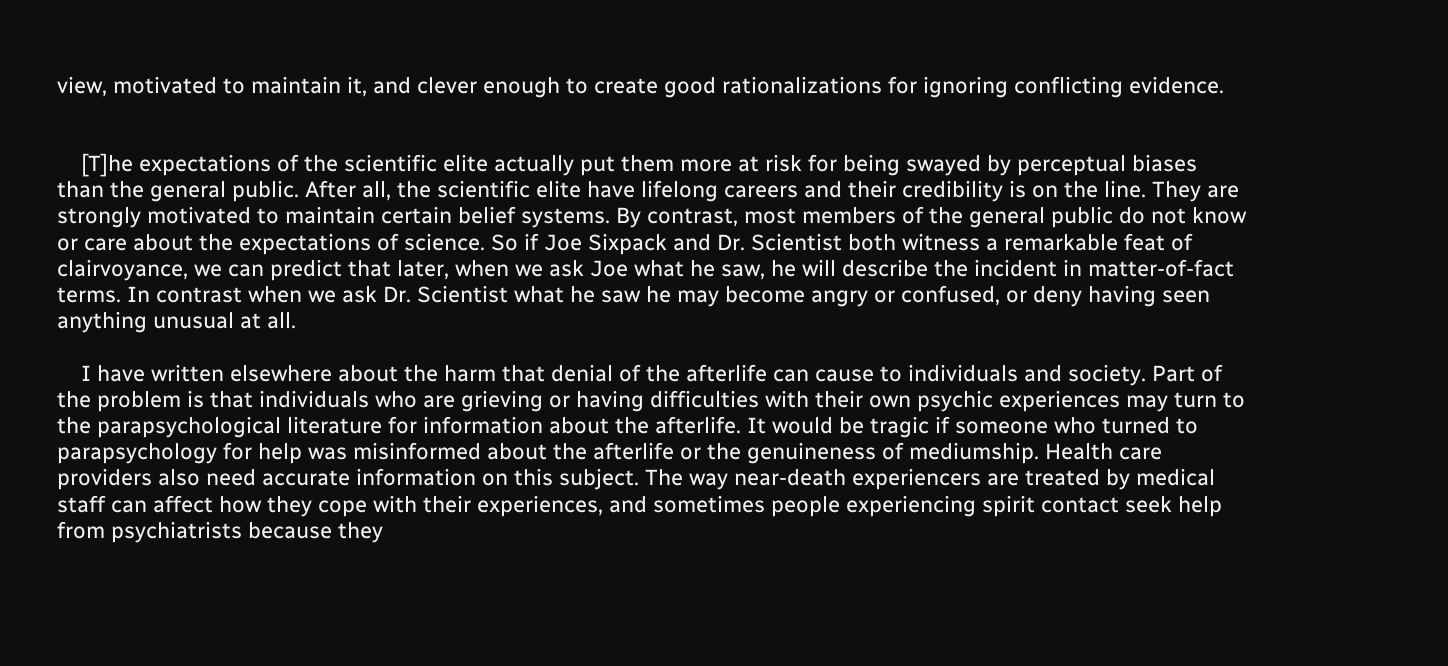view, motivated to maintain it, and clever enough to create good rationalizations for ignoring conflicting evidence.


    [T]he expectations of the scientific elite actually put them more at risk for being swayed by perceptual biases than the general public. After all, the scientific elite have lifelong careers and their credibility is on the line. They are strongly motivated to maintain certain belief systems. By contrast, most members of the general public do not know or care about the expectations of science. So if Joe Sixpack and Dr. Scientist both witness a remarkable feat of clairvoyance, we can predict that later, when we ask Joe what he saw, he will describe the incident in matter-of-fact terms. In contrast when we ask Dr. Scientist what he saw he may become angry or confused, or deny having seen anything unusual at all.

    I have written elsewhere about the harm that denial of the afterlife can cause to individuals and society. Part of the problem is that individuals who are grieving or having difficulties with their own psychic experiences may turn to the parapsychological literature for information about the afterlife. It would be tragic if someone who turned to parapsychology for help was misinformed about the afterlife or the genuineness of mediumship. Health care providers also need accurate information on this subject. The way near-death experiencers are treated by medical staff can affect how they cope with their experiences, and sometimes people experiencing spirit contact seek help from psychiatrists because they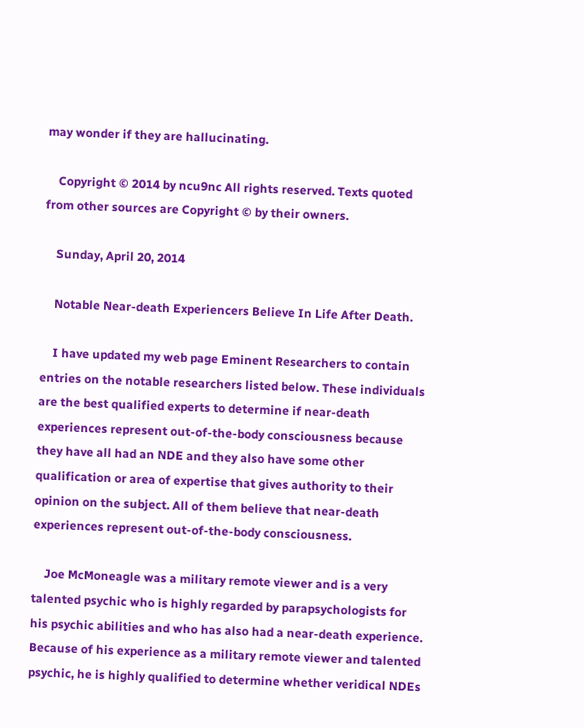may wonder if they are hallucinating.

    Copyright © 2014 by ncu9nc All rights reserved. Texts quoted from other sources are Copyright © by their owners.

    Sunday, April 20, 2014

    Notable Near-death Experiencers Believe In Life After Death.

    I have updated my web page Eminent Researchers to contain entries on the notable researchers listed below. These individuals are the best qualified experts to determine if near-death experiences represent out-of-the-body consciousness because they have all had an NDE and they also have some other qualification or area of expertise that gives authority to their opinion on the subject. All of them believe that near-death experiences represent out-of-the-body consciousness.

    Joe McMoneagle was a military remote viewer and is a very talented psychic who is highly regarded by parapsychologists for his psychic abilities and who has also had a near-death experience. Because of his experience as a military remote viewer and talented psychic, he is highly qualified to determine whether veridical NDEs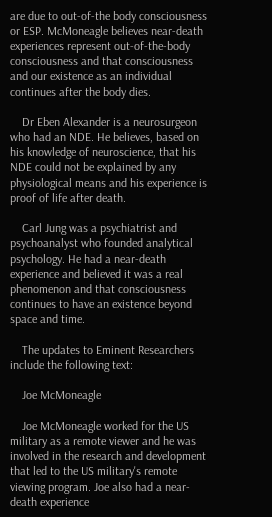are due to out-of-the body consciousness or ESP. McMoneagle believes near-death experiences represent out-of-the-body consciousness and that consciousness and our existence as an individual continues after the body dies.

    Dr Eben Alexander is a neurosurgeon who had an NDE. He believes, based on his knowledge of neuroscience, that his NDE could not be explained by any physiological means and his experience is proof of life after death.

    Carl Jung was a psychiatrist and psychoanalyst who founded analytical psychology. He had a near-death experience and believed it was a real phenomenon and that consciousness continues to have an existence beyond space and time.

    The updates to Eminent Researchers include the following text:

    Joe McMoneagle

    Joe McMoneagle worked for the US military as a remote viewer and he was involved in the research and development that led to the US military's remote viewing program. Joe also had a near-death experience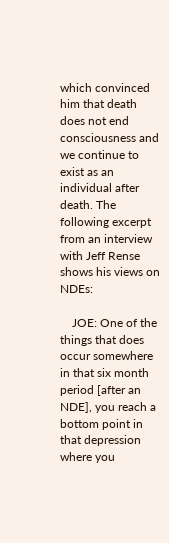which convinced him that death does not end consciousness and we continue to exist as an individual after death. The following excerpt from an interview with Jeff Rense shows his views on NDEs:

    JOE: One of the things that does occur somewhere in that six month period [after an NDE], you reach a bottom point in that depression where you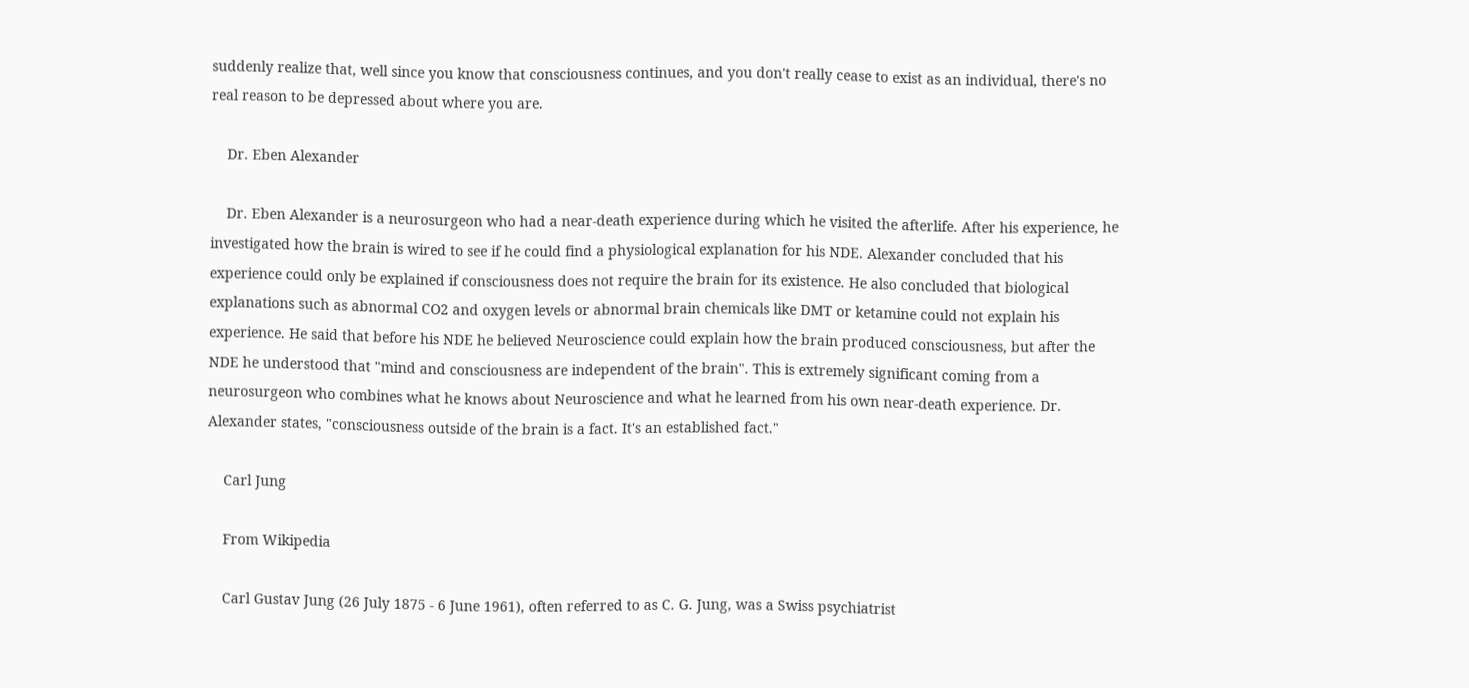suddenly realize that, well since you know that consciousness continues, and you don't really cease to exist as an individual, there's no real reason to be depressed about where you are.

    Dr. Eben Alexander

    Dr. Eben Alexander is a neurosurgeon who had a near-death experience during which he visited the afterlife. After his experience, he investigated how the brain is wired to see if he could find a physiological explanation for his NDE. Alexander concluded that his experience could only be explained if consciousness does not require the brain for its existence. He also concluded that biological explanations such as abnormal CO2 and oxygen levels or abnormal brain chemicals like DMT or ketamine could not explain his experience. He said that before his NDE he believed Neuroscience could explain how the brain produced consciousness, but after the NDE he understood that "mind and consciousness are independent of the brain". This is extremely significant coming from a neurosurgeon who combines what he knows about Neuroscience and what he learned from his own near-death experience. Dr. Alexander states, "consciousness outside of the brain is a fact. It's an established fact."

    Carl Jung

    From Wikipedia

    Carl Gustav Jung (26 July 1875 - 6 June 1961), often referred to as C. G. Jung, was a Swiss psychiatrist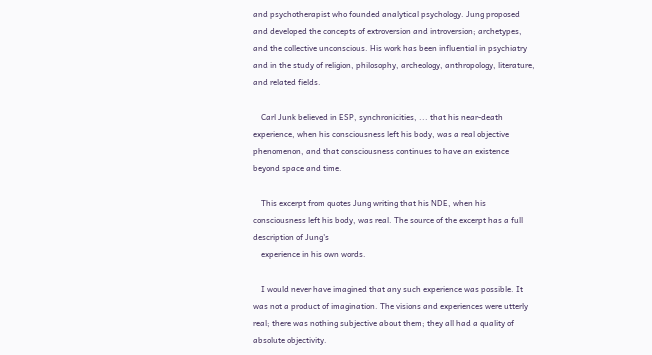and psychotherapist who founded analytical psychology. Jung proposed and developed the concepts of extroversion and introversion; archetypes, and the collective unconscious. His work has been influential in psychiatry and in the study of religion, philosophy, archeology, anthropology, literature, and related fields.

    Carl Junk believed in ESP, synchronicities, ... that his near-death experience, when his consciousness left his body, was a real objective phenomenon, and that consciousness continues to have an existence beyond space and time.

    This excerpt from quotes Jung writing that his NDE, when his consciousness left his body, was real. The source of the excerpt has a full description of Jung's
    experience in his own words.

    I would never have imagined that any such experience was possible. It was not a product of imagination. The visions and experiences were utterly real; there was nothing subjective about them; they all had a quality of absolute objectivity.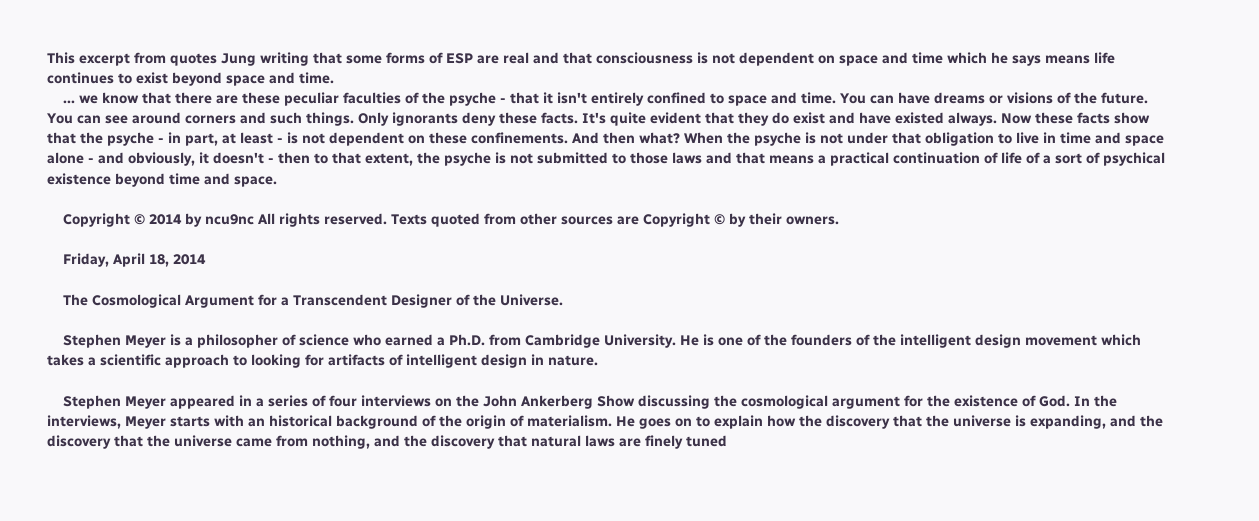This excerpt from quotes Jung writing that some forms of ESP are real and that consciousness is not dependent on space and time which he says means life continues to exist beyond space and time.
    ... we know that there are these peculiar faculties of the psyche - that it isn't entirely confined to space and time. You can have dreams or visions of the future. You can see around corners and such things. Only ignorants deny these facts. It's quite evident that they do exist and have existed always. Now these facts show that the psyche - in part, at least - is not dependent on these confinements. And then what? When the psyche is not under that obligation to live in time and space alone - and obviously, it doesn't - then to that extent, the psyche is not submitted to those laws and that means a practical continuation of life of a sort of psychical existence beyond time and space.

    Copyright © 2014 by ncu9nc All rights reserved. Texts quoted from other sources are Copyright © by their owners.

    Friday, April 18, 2014

    The Cosmological Argument for a Transcendent Designer of the Universe.

    Stephen Meyer is a philosopher of science who earned a Ph.D. from Cambridge University. He is one of the founders of the intelligent design movement which takes a scientific approach to looking for artifacts of intelligent design in nature.

    Stephen Meyer appeared in a series of four interviews on the John Ankerberg Show discussing the cosmological argument for the existence of God. In the interviews, Meyer starts with an historical background of the origin of materialism. He goes on to explain how the discovery that the universe is expanding, and the discovery that the universe came from nothing, and the discovery that natural laws are finely tuned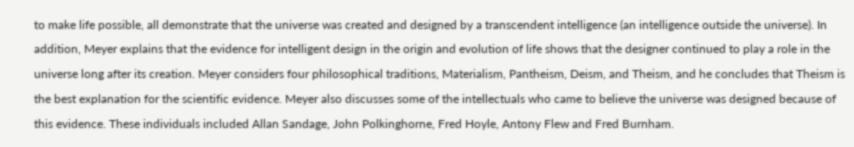to make life possible, all demonstrate that the universe was created and designed by a transcendent intelligence (an intelligence outside the universe). In addition, Meyer explains that the evidence for intelligent design in the origin and evolution of life shows that the designer continued to play a role in the universe long after its creation. Meyer considers four philosophical traditions, Materialism, Pantheism, Deism, and Theism, and he concludes that Theism is the best explanation for the scientific evidence. Meyer also discusses some of the intellectuals who came to believe the universe was designed because of this evidence. These individuals included Allan Sandage, John Polkinghorne, Fred Hoyle, Antony Flew and Fred Burnham.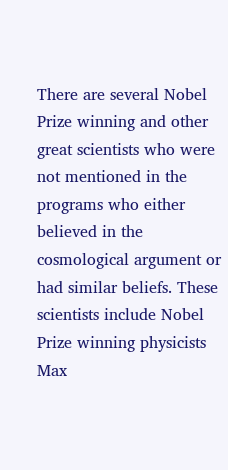There are several Nobel Prize winning and other great scientists who were not mentioned in the programs who either believed in the cosmological argument or had similar beliefs. These scientists include Nobel Prize winning physicists Max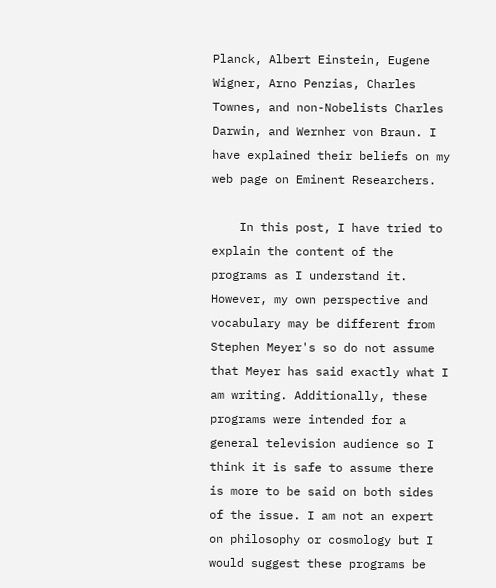Planck, Albert Einstein, Eugene Wigner, Arno Penzias, Charles Townes, and non-Nobelists Charles Darwin, and Wernher von Braun. I have explained their beliefs on my web page on Eminent Researchers.

    In this post, I have tried to explain the content of the programs as I understand it. However, my own perspective and vocabulary may be different from Stephen Meyer's so do not assume that Meyer has said exactly what I am writing. Additionally, these programs were intended for a general television audience so I think it is safe to assume there is more to be said on both sides of the issue. I am not an expert on philosophy or cosmology but I would suggest these programs be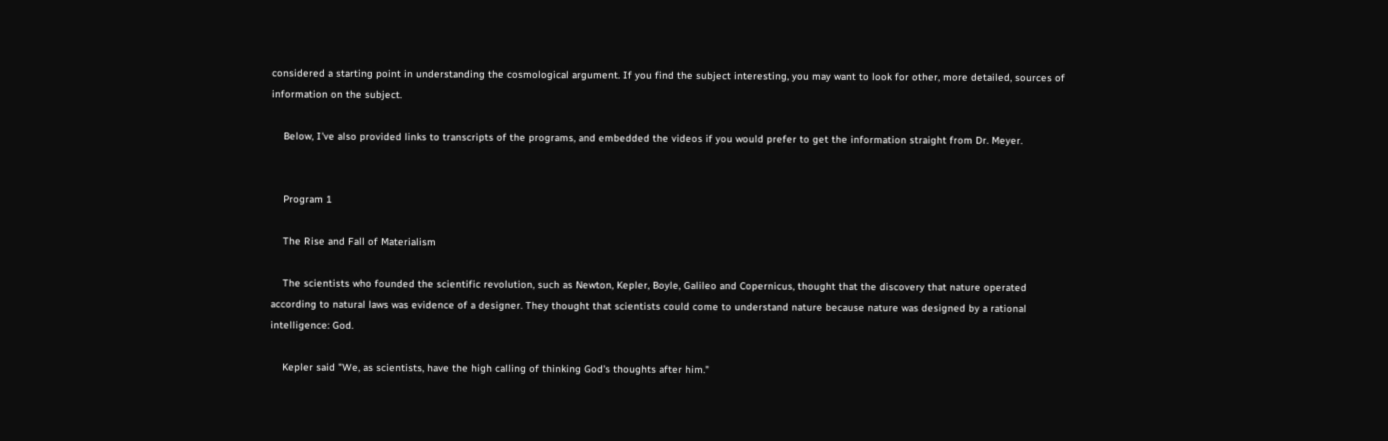considered a starting point in understanding the cosmological argument. If you find the subject interesting, you may want to look for other, more detailed, sources of information on the subject.

    Below, I've also provided links to transcripts of the programs, and embedded the videos if you would prefer to get the information straight from Dr. Meyer.


    Program 1

    The Rise and Fall of Materialism

    The scientists who founded the scientific revolution, such as Newton, Kepler, Boyle, Galileo and Copernicus, thought that the discovery that nature operated according to natural laws was evidence of a designer. They thought that scientists could come to understand nature because nature was designed by a rational intelligence: God.

    Kepler said "We, as scientists, have the high calling of thinking God's thoughts after him."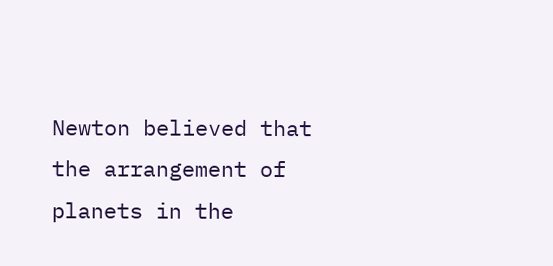Newton believed that the arrangement of planets in the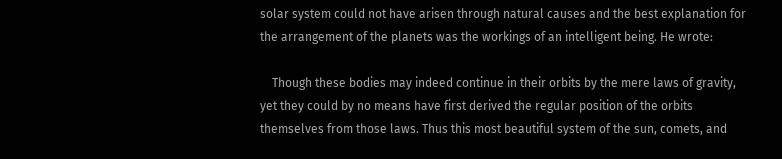solar system could not have arisen through natural causes and the best explanation for the arrangement of the planets was the workings of an intelligent being. He wrote:

    Though these bodies may indeed continue in their orbits by the mere laws of gravity, yet they could by no means have first derived the regular position of the orbits themselves from those laws. Thus this most beautiful system of the sun, comets, and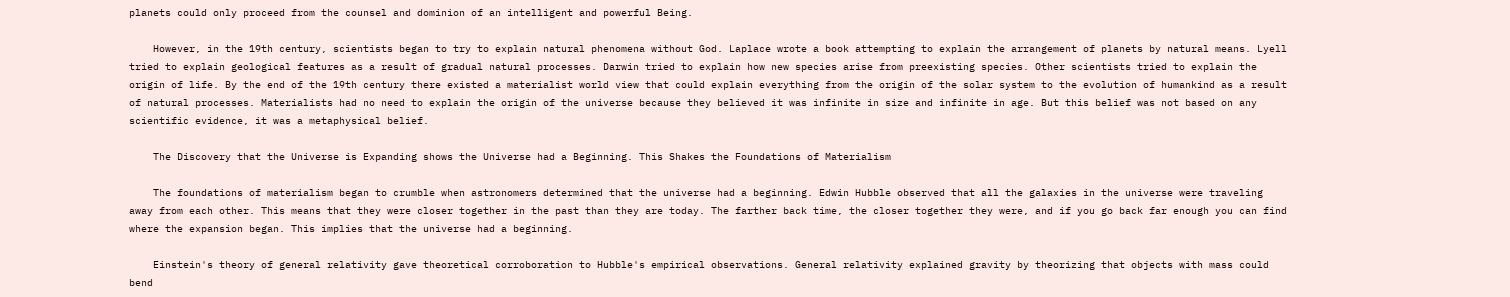planets could only proceed from the counsel and dominion of an intelligent and powerful Being.

    However, in the 19th century, scientists began to try to explain natural phenomena without God. Laplace wrote a book attempting to explain the arrangement of planets by natural means. Lyell tried to explain geological features as a result of gradual natural processes. Darwin tried to explain how new species arise from preexisting species. Other scientists tried to explain the origin of life. By the end of the 19th century there existed a materialist world view that could explain everything from the origin of the solar system to the evolution of humankind as a result of natural processes. Materialists had no need to explain the origin of the universe because they believed it was infinite in size and infinite in age. But this belief was not based on any scientific evidence, it was a metaphysical belief.

    The Discovery that the Universe is Expanding shows the Universe had a Beginning. This Shakes the Foundations of Materialism

    The foundations of materialism began to crumble when astronomers determined that the universe had a beginning. Edwin Hubble observed that all the galaxies in the universe were traveling away from each other. This means that they were closer together in the past than they are today. The farther back time, the closer together they were, and if you go back far enough you can find where the expansion began. This implies that the universe had a beginning.

    Einstein's theory of general relativity gave theoretical corroboration to Hubble's empirical observations. General relativity explained gravity by theorizing that objects with mass could bend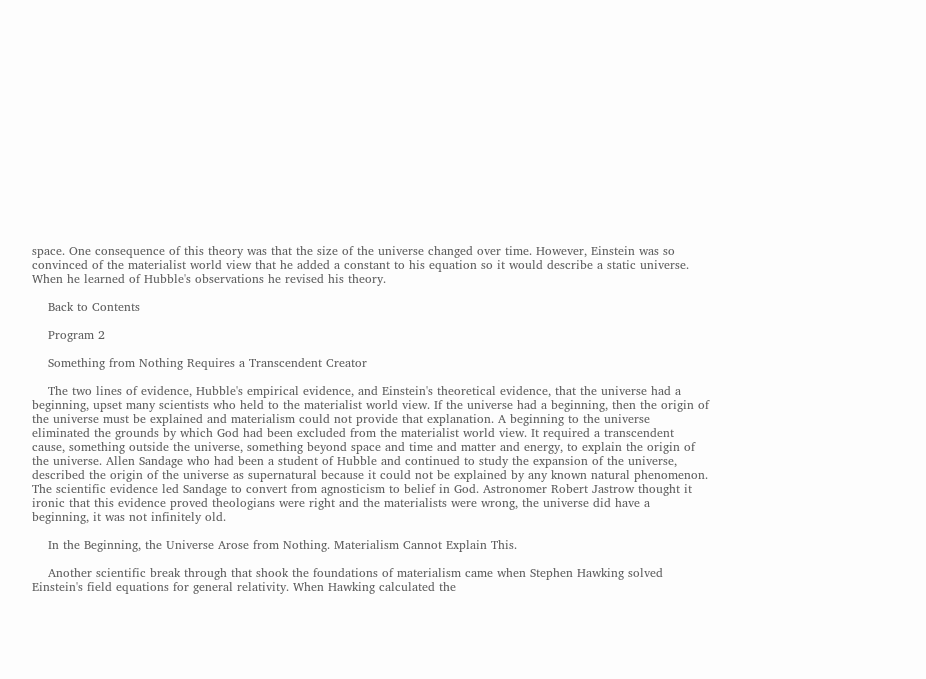space. One consequence of this theory was that the size of the universe changed over time. However, Einstein was so convinced of the materialist world view that he added a constant to his equation so it would describe a static universe. When he learned of Hubble's observations he revised his theory.

    Back to Contents

    Program 2

    Something from Nothing Requires a Transcendent Creator

    The two lines of evidence, Hubble's empirical evidence, and Einstein's theoretical evidence, that the universe had a beginning, upset many scientists who held to the materialist world view. If the universe had a beginning, then the origin of the universe must be explained and materialism could not provide that explanation. A beginning to the universe eliminated the grounds by which God had been excluded from the materialist world view. It required a transcendent cause, something outside the universe, something beyond space and time and matter and energy, to explain the origin of the universe. Allen Sandage who had been a student of Hubble and continued to study the expansion of the universe, described the origin of the universe as supernatural because it could not be explained by any known natural phenomenon. The scientific evidence led Sandage to convert from agnosticism to belief in God. Astronomer Robert Jastrow thought it ironic that this evidence proved theologians were right and the materialists were wrong, the universe did have a beginning, it was not infinitely old.

    In the Beginning, the Universe Arose from Nothing. Materialism Cannot Explain This.

    Another scientific break through that shook the foundations of materialism came when Stephen Hawking solved Einstein's field equations for general relativity. When Hawking calculated the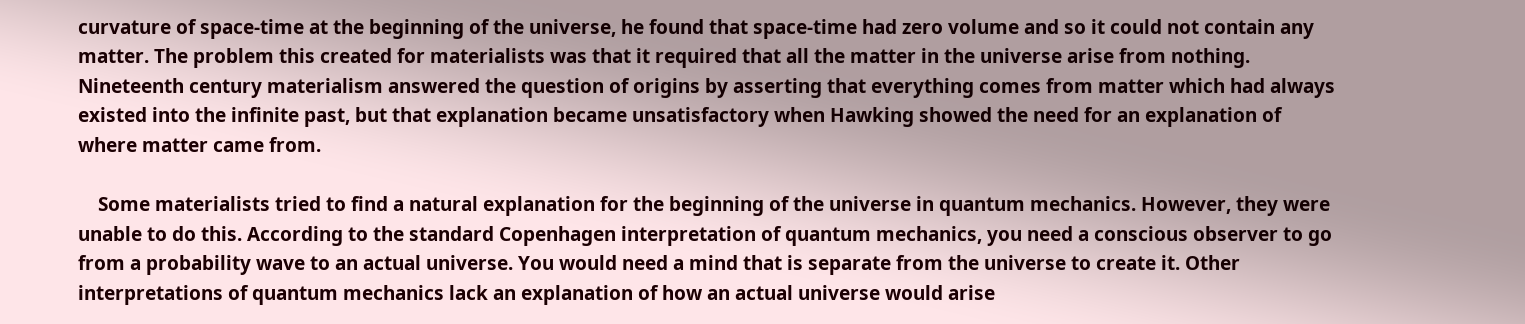curvature of space-time at the beginning of the universe, he found that space-time had zero volume and so it could not contain any matter. The problem this created for materialists was that it required that all the matter in the universe arise from nothing. Nineteenth century materialism answered the question of origins by asserting that everything comes from matter which had always existed into the infinite past, but that explanation became unsatisfactory when Hawking showed the need for an explanation of where matter came from.

    Some materialists tried to find a natural explanation for the beginning of the universe in quantum mechanics. However, they were unable to do this. According to the standard Copenhagen interpretation of quantum mechanics, you need a conscious observer to go from a probability wave to an actual universe. You would need a mind that is separate from the universe to create it. Other interpretations of quantum mechanics lack an explanation of how an actual universe would arise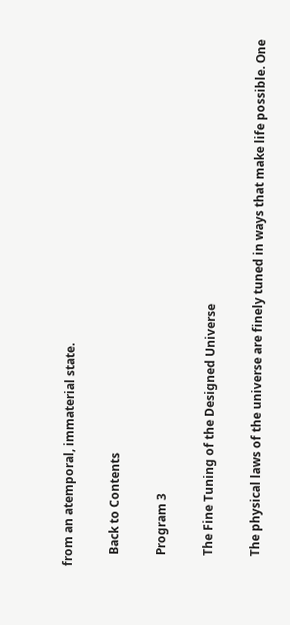from an atemporal, immaterial state.

    Back to Contents

    Program 3

    The Fine Tuning of the Designed Universe

    The physical laws of the universe are finely tuned in ways that make life possible. One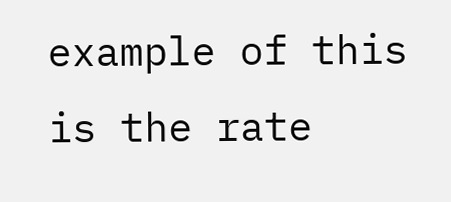example of this is the rate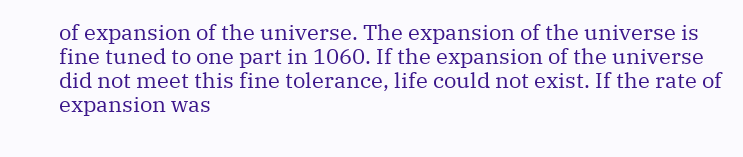of expansion of the universe. The expansion of the universe is fine tuned to one part in 1060. If the expansion of the universe did not meet this fine tolerance, life could not exist. If the rate of expansion was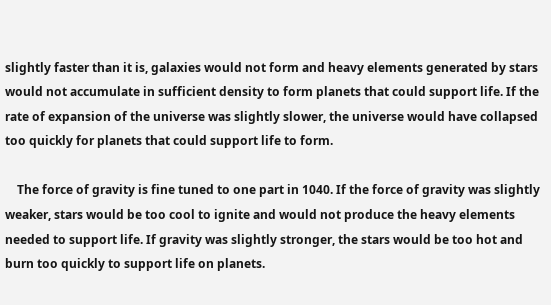slightly faster than it is, galaxies would not form and heavy elements generated by stars would not accumulate in sufficient density to form planets that could support life. If the rate of expansion of the universe was slightly slower, the universe would have collapsed too quickly for planets that could support life to form.

    The force of gravity is fine tuned to one part in 1040. If the force of gravity was slightly weaker, stars would be too cool to ignite and would not produce the heavy elements needed to support life. If gravity was slightly stronger, the stars would be too hot and burn too quickly to support life on planets.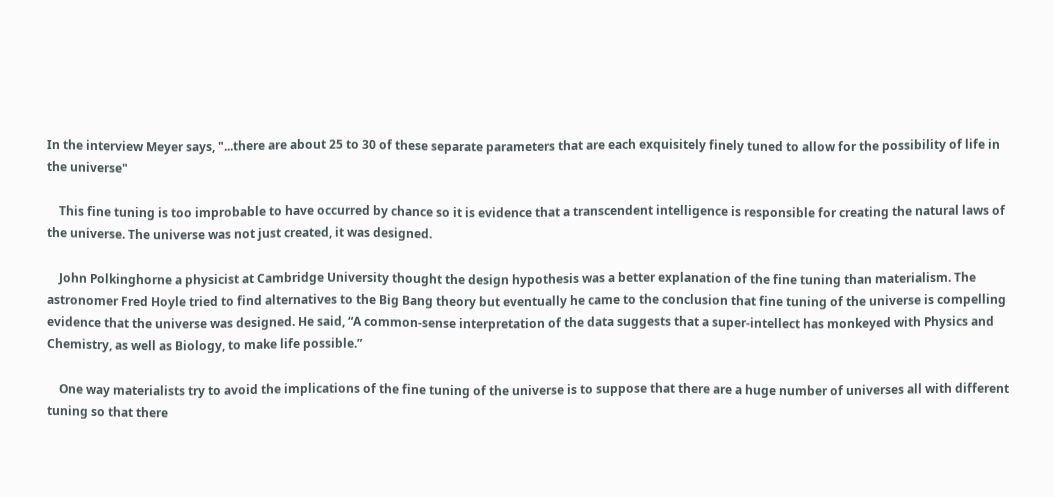In the interview Meyer says, "...there are about 25 to 30 of these separate parameters that are each exquisitely finely tuned to allow for the possibility of life in the universe"

    This fine tuning is too improbable to have occurred by chance so it is evidence that a transcendent intelligence is responsible for creating the natural laws of the universe. The universe was not just created, it was designed.

    John Polkinghorne a physicist at Cambridge University thought the design hypothesis was a better explanation of the fine tuning than materialism. The astronomer Fred Hoyle tried to find alternatives to the Big Bang theory but eventually he came to the conclusion that fine tuning of the universe is compelling evidence that the universe was designed. He said, “A common-sense interpretation of the data suggests that a super-intellect has monkeyed with Physics and Chemistry, as well as Biology, to make life possible.”

    One way materialists try to avoid the implications of the fine tuning of the universe is to suppose that there are a huge number of universes all with different tuning so that there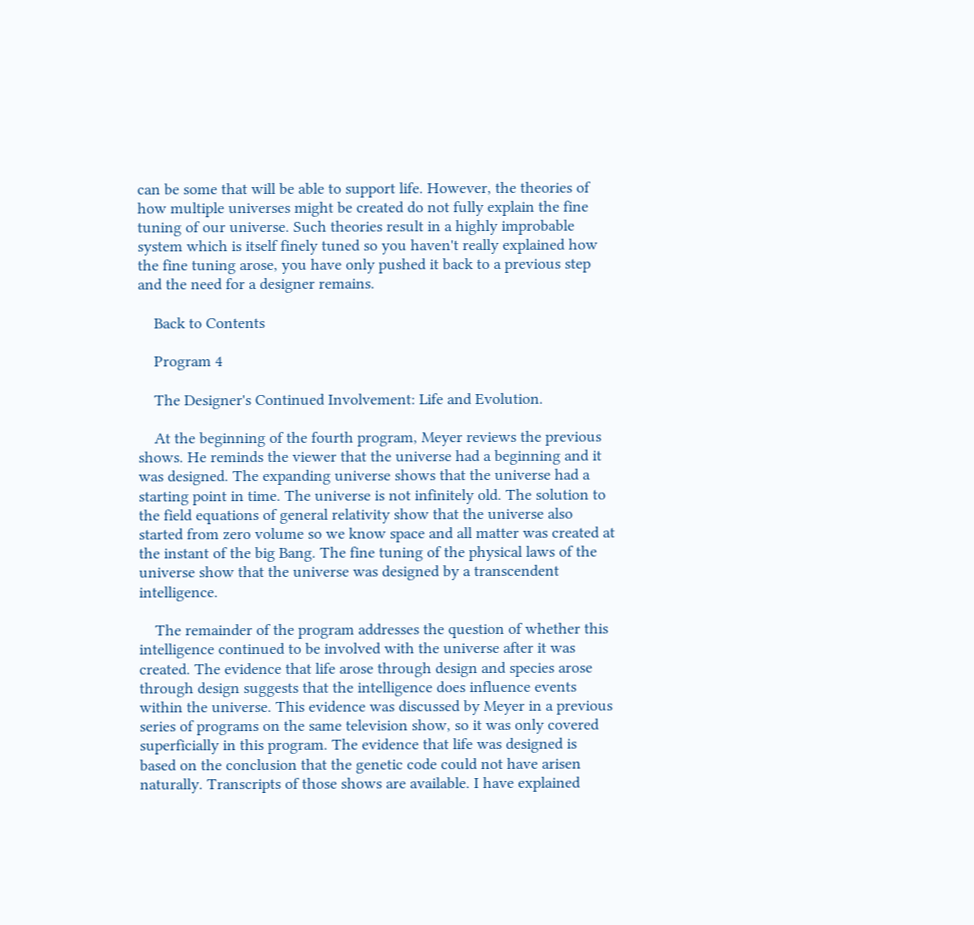can be some that will be able to support life. However, the theories of how multiple universes might be created do not fully explain the fine tuning of our universe. Such theories result in a highly improbable system which is itself finely tuned so you haven't really explained how the fine tuning arose, you have only pushed it back to a previous step and the need for a designer remains.

    Back to Contents

    Program 4

    The Designer's Continued Involvement: Life and Evolution.

    At the beginning of the fourth program, Meyer reviews the previous shows. He reminds the viewer that the universe had a beginning and it was designed. The expanding universe shows that the universe had a starting point in time. The universe is not infinitely old. The solution to the field equations of general relativity show that the universe also started from zero volume so we know space and all matter was created at the instant of the big Bang. The fine tuning of the physical laws of the universe show that the universe was designed by a transcendent intelligence.

    The remainder of the program addresses the question of whether this intelligence continued to be involved with the universe after it was created. The evidence that life arose through design and species arose through design suggests that the intelligence does influence events within the universe. This evidence was discussed by Meyer in a previous series of programs on the same television show, so it was only covered superficially in this program. The evidence that life was designed is based on the conclusion that the genetic code could not have arisen naturally. Transcripts of those shows are available. I have explained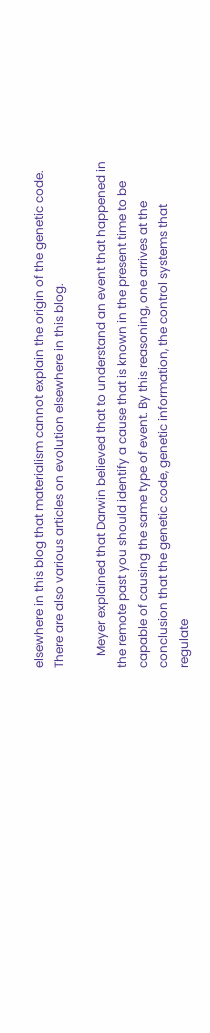elsewhere in this blog that materialism cannot explain the origin of the genetic code. There are also various articles on evolution elsewhere in this blog.

    Meyer explained that Darwin believed that to understand an event that happened in the remote past you should identify a cause that is known in the present time to be capable of causing the same type of event. By this reasoning, one arrives at the conclusion that the genetic code, genetic information, the control systems that regulate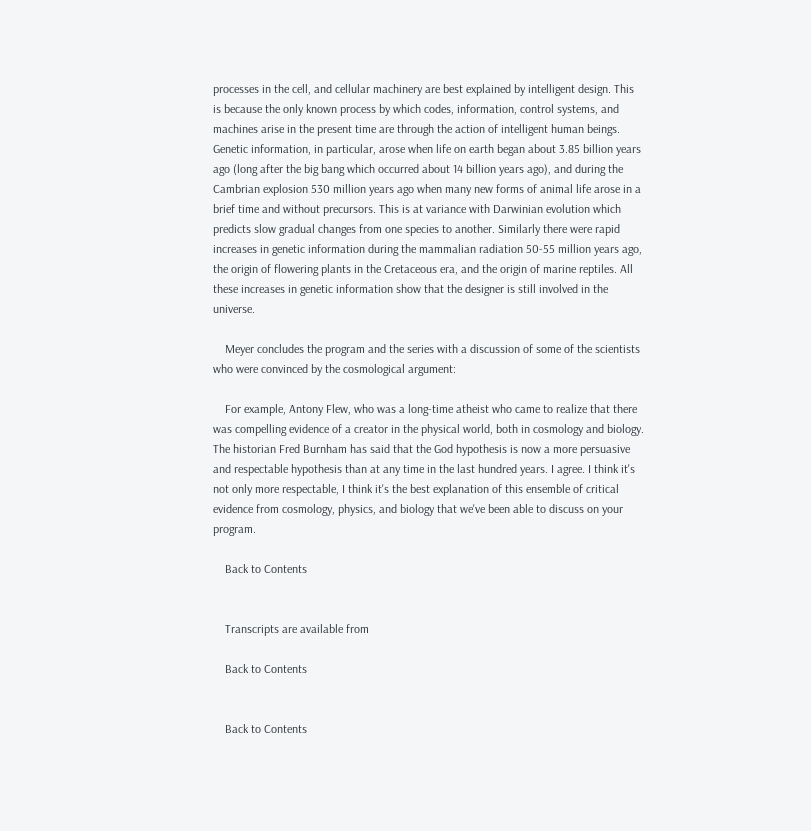processes in the cell, and cellular machinery are best explained by intelligent design. This is because the only known process by which codes, information, control systems, and machines arise in the present time are through the action of intelligent human beings. Genetic information, in particular, arose when life on earth began about 3.85 billion years ago (long after the big bang which occurred about 14 billion years ago), and during the Cambrian explosion 530 million years ago when many new forms of animal life arose in a brief time and without precursors. This is at variance with Darwinian evolution which predicts slow gradual changes from one species to another. Similarly there were rapid increases in genetic information during the mammalian radiation 50-55 million years ago, the origin of flowering plants in the Cretaceous era, and the origin of marine reptiles. All these increases in genetic information show that the designer is still involved in the universe.

    Meyer concludes the program and the series with a discussion of some of the scientists who were convinced by the cosmological argument:

    For example, Antony Flew, who was a long-time atheist who came to realize that there was compelling evidence of a creator in the physical world, both in cosmology and biology. The historian Fred Burnham has said that the God hypothesis is now a more persuasive and respectable hypothesis than at any time in the last hundred years. I agree. I think it's not only more respectable, I think it's the best explanation of this ensemble of critical evidence from cosmology, physics, and biology that we've been able to discuss on your program.

    Back to Contents


    Transcripts are available from

    Back to Contents


    Back to Contents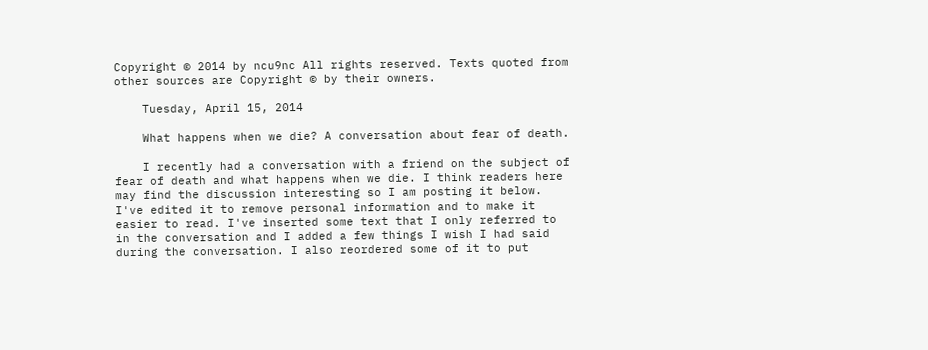Copyright © 2014 by ncu9nc All rights reserved. Texts quoted from other sources are Copyright © by their owners.

    Tuesday, April 15, 2014

    What happens when we die? A conversation about fear of death.

    I recently had a conversation with a friend on the subject of fear of death and what happens when we die. I think readers here may find the discussion interesting so I am posting it below. I've edited it to remove personal information and to make it easier to read. I've inserted some text that I only referred to in the conversation and I added a few things I wish I had said during the conversation. I also reordered some of it to put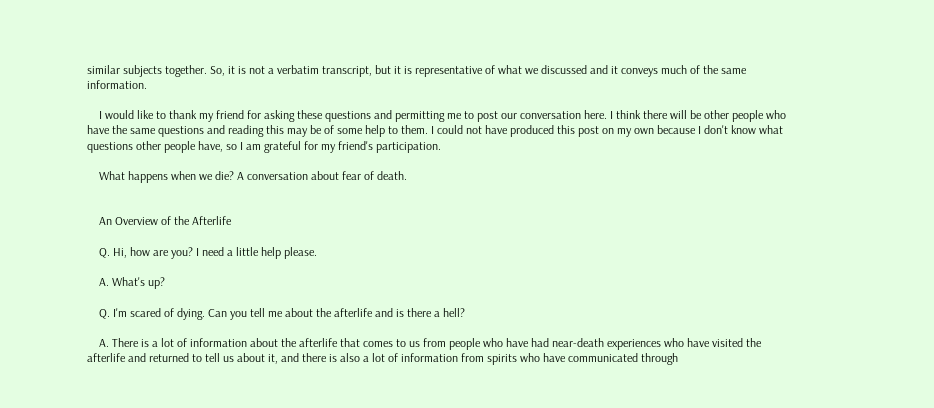similar subjects together. So, it is not a verbatim transcript, but it is representative of what we discussed and it conveys much of the same information.

    I would like to thank my friend for asking these questions and permitting me to post our conversation here. I think there will be other people who have the same questions and reading this may be of some help to them. I could not have produced this post on my own because I don't know what questions other people have, so I am grateful for my friend's participation.

    What happens when we die? A conversation about fear of death.


    An Overview of the Afterlife

    Q. Hi, how are you? I need a little help please.

    A. What's up?

    Q. I'm scared of dying. Can you tell me about the afterlife and is there a hell?

    A. There is a lot of information about the afterlife that comes to us from people who have had near-death experiences who have visited the afterlife and returned to tell us about it, and there is also a lot of information from spirits who have communicated through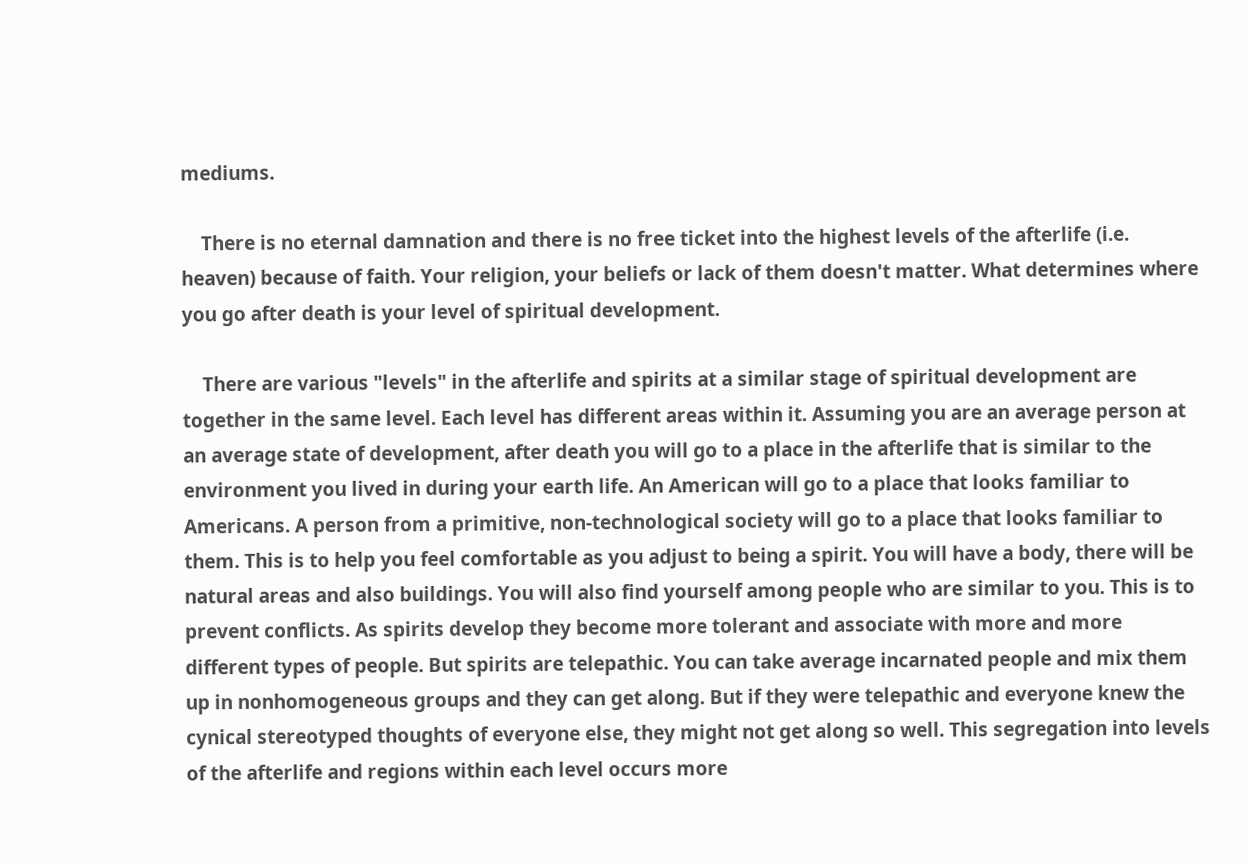mediums.

    There is no eternal damnation and there is no free ticket into the highest levels of the afterlife (i.e. heaven) because of faith. Your religion, your beliefs or lack of them doesn't matter. What determines where you go after death is your level of spiritual development.

    There are various "levels" in the afterlife and spirits at a similar stage of spiritual development are together in the same level. Each level has different areas within it. Assuming you are an average person at an average state of development, after death you will go to a place in the afterlife that is similar to the environment you lived in during your earth life. An American will go to a place that looks familiar to Americans. A person from a primitive, non-technological society will go to a place that looks familiar to them. This is to help you feel comfortable as you adjust to being a spirit. You will have a body, there will be natural areas and also buildings. You will also find yourself among people who are similar to you. This is to prevent conflicts. As spirits develop they become more tolerant and associate with more and more different types of people. But spirits are telepathic. You can take average incarnated people and mix them up in nonhomogeneous groups and they can get along. But if they were telepathic and everyone knew the cynical stereotyped thoughts of everyone else, they might not get along so well. This segregation into levels of the afterlife and regions within each level occurs more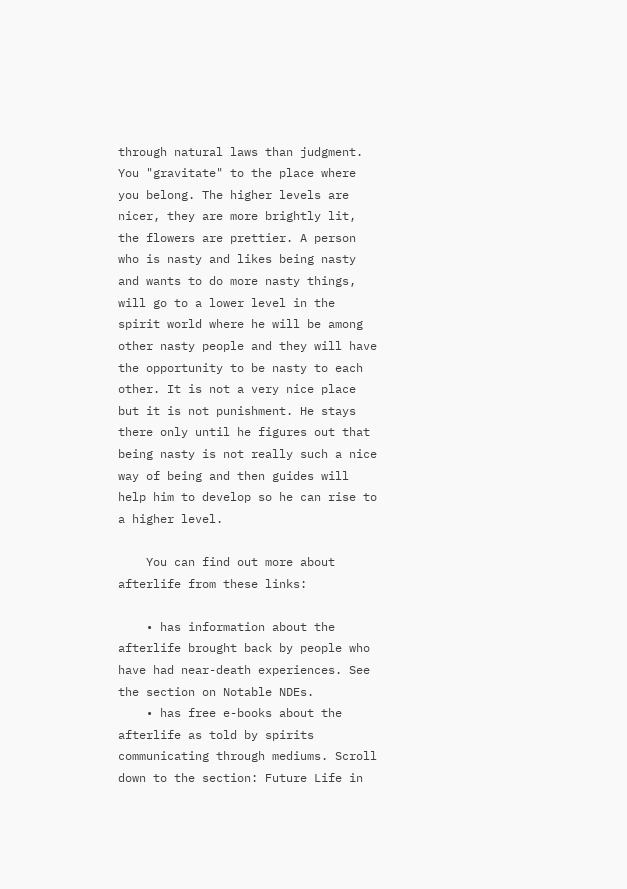through natural laws than judgment. You "gravitate" to the place where you belong. The higher levels are nicer, they are more brightly lit, the flowers are prettier. A person who is nasty and likes being nasty and wants to do more nasty things, will go to a lower level in the spirit world where he will be among other nasty people and they will have the opportunity to be nasty to each other. It is not a very nice place but it is not punishment. He stays there only until he figures out that being nasty is not really such a nice way of being and then guides will help him to develop so he can rise to a higher level.

    You can find out more about afterlife from these links:

    • has information about the afterlife brought back by people who have had near-death experiences. See the section on Notable NDEs.
    • has free e-books about the afterlife as told by spirits communicating through mediums. Scroll down to the section: Future Life in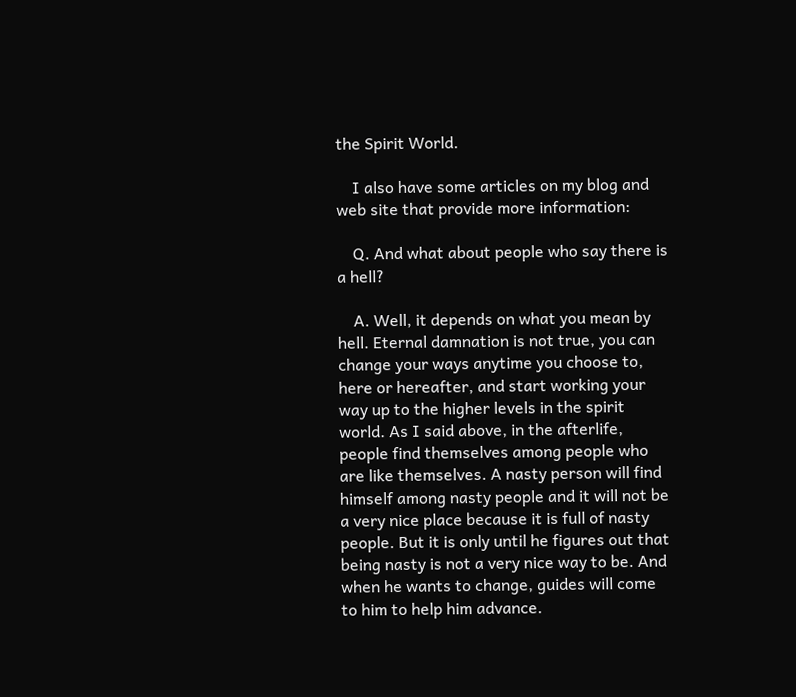the Spirit World.

    I also have some articles on my blog and web site that provide more information:

    Q. And what about people who say there is a hell?

    A. Well, it depends on what you mean by hell. Eternal damnation is not true, you can change your ways anytime you choose to, here or hereafter, and start working your way up to the higher levels in the spirit world. As I said above, in the afterlife, people find themselves among people who are like themselves. A nasty person will find himself among nasty people and it will not be a very nice place because it is full of nasty people. But it is only until he figures out that being nasty is not a very nice way to be. And when he wants to change, guides will come to him to help him advance.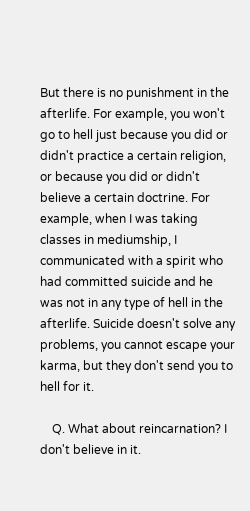But there is no punishment in the afterlife. For example, you won't go to hell just because you did or didn't practice a certain religion, or because you did or didn't believe a certain doctrine. For example, when I was taking classes in mediumship, I communicated with a spirit who had committed suicide and he was not in any type of hell in the afterlife. Suicide doesn't solve any problems, you cannot escape your karma, but they don't send you to hell for it.

    Q. What about reincarnation? I don't believe in it.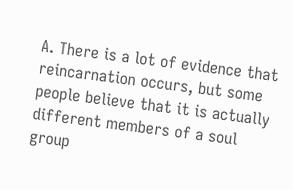A. There is a lot of evidence that reincarnation occurs, but some people believe that it is actually different members of a soul group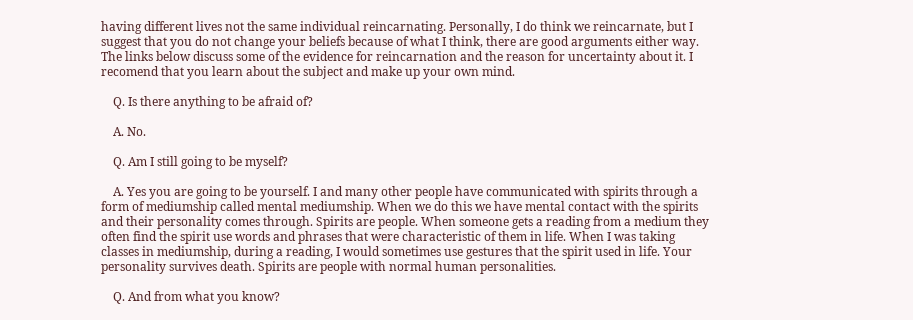having different lives not the same individual reincarnating. Personally, I do think we reincarnate, but I suggest that you do not change your beliefs because of what I think, there are good arguments either way. The links below discuss some of the evidence for reincarnation and the reason for uncertainty about it. I recomend that you learn about the subject and make up your own mind.

    Q. Is there anything to be afraid of?

    A. No.

    Q. Am I still going to be myself?

    A. Yes you are going to be yourself. I and many other people have communicated with spirits through a form of mediumship called mental mediumship. When we do this we have mental contact with the spirits and their personality comes through. Spirits are people. When someone gets a reading from a medium they often find the spirit use words and phrases that were characteristic of them in life. When I was taking classes in mediumship, during a reading, I would sometimes use gestures that the spirit used in life. Your personality survives death. Spirits are people with normal human personalities.

    Q. And from what you know?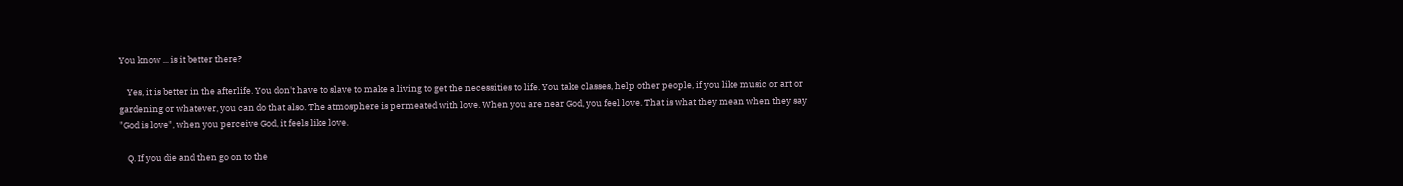You know ... is it better there?

    Yes, it is better in the afterlife. You don't have to slave to make a living to get the necessities to life. You take classes, help other people, if you like music or art or gardening or whatever, you can do that also. The atmosphere is permeated with love. When you are near God, you feel love. That is what they mean when they say "God is love", when you perceive God, it feels like love.

    Q. If you die and then go on to the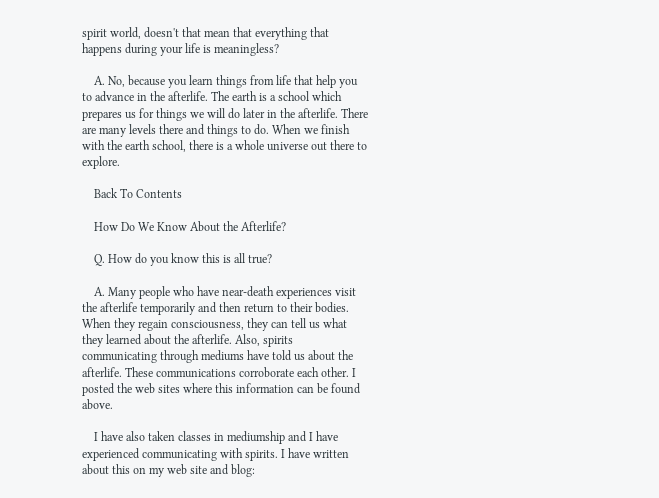spirit world, doesn't that mean that everything that happens during your life is meaningless?

    A. No, because you learn things from life that help you to advance in the afterlife. The earth is a school which prepares us for things we will do later in the afterlife. There are many levels there and things to do. When we finish with the earth school, there is a whole universe out there to explore.

    Back To Contents

    How Do We Know About the Afterlife?

    Q. How do you know this is all true?

    A. Many people who have near-death experiences visit the afterlife temporarily and then return to their bodies. When they regain consciousness, they can tell us what they learned about the afterlife. Also, spirits communicating through mediums have told us about the afterlife. These communications corroborate each other. I posted the web sites where this information can be found above.

    I have also taken classes in mediumship and I have experienced communicating with spirits. I have written about this on my web site and blog: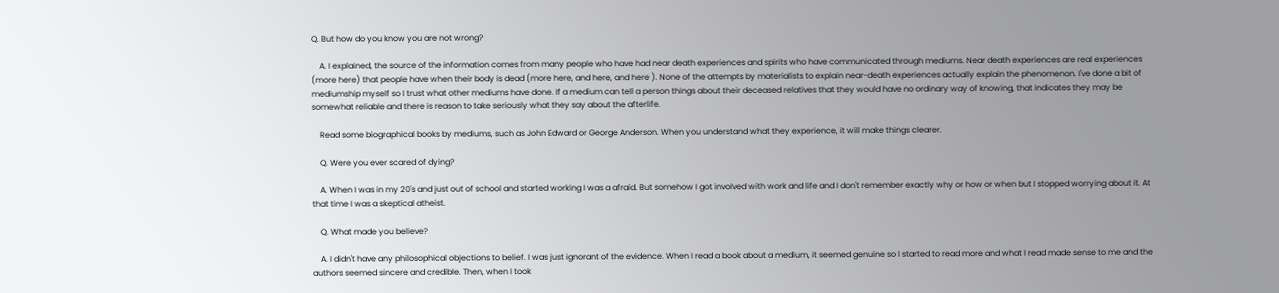Q. But how do you know you are not wrong?

    A. I explained, the source of the information comes from many people who have had near death experiences and spirits who have communicated through mediums. Near death experiences are real experiences (more here) that people have when their body is dead (more here, and here, and here ). None of the attempts by materialists to explain near-death experiences actually explain the phenomenon. I've done a bit of mediumship myself so I trust what other mediums have done. If a medium can tell a person things about their deceased relatives that they would have no ordinary way of knowing, that indicates they may be somewhat reliable and there is reason to take seriously what they say about the afterlife.

    Read some biographical books by mediums, such as John Edward or George Anderson. When you understand what they experience, it will make things clearer.

    Q. Were you ever scared of dying?

    A. When I was in my 20's and just out of school and started working I was a afraid. But somehow I got involved with work and life and I don't remember exactly why or how or when but I stopped worrying about it. At that time I was a skeptical atheist.

    Q. What made you believe?

    A. I didn't have any philosophical objections to belief. I was just ignorant of the evidence. When I read a book about a medium, it seemed genuine so I started to read more and what I read made sense to me and the authors seemed sincere and credible. Then, when I took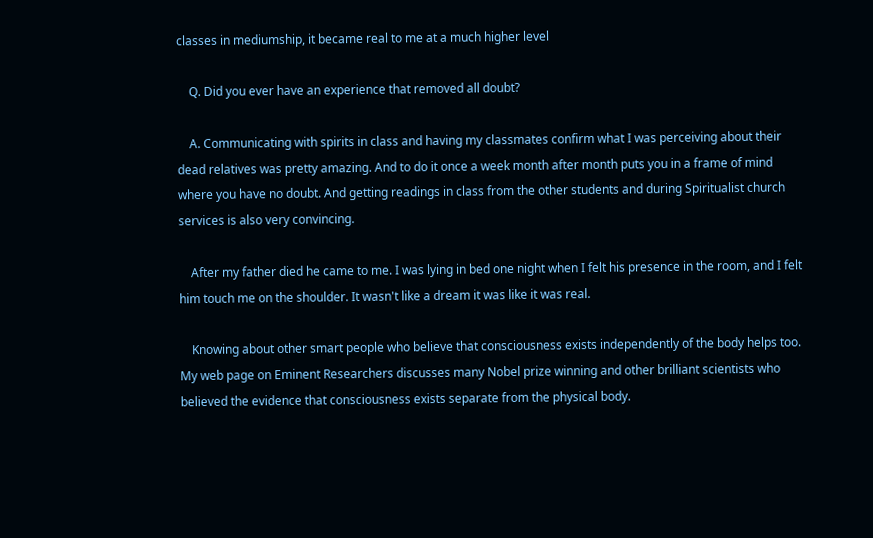classes in mediumship, it became real to me at a much higher level

    Q. Did you ever have an experience that removed all doubt?

    A. Communicating with spirits in class and having my classmates confirm what I was perceiving about their dead relatives was pretty amazing. And to do it once a week month after month puts you in a frame of mind where you have no doubt. And getting readings in class from the other students and during Spiritualist church services is also very convincing.

    After my father died he came to me. I was lying in bed one night when I felt his presence in the room, and I felt him touch me on the shoulder. It wasn't like a dream it was like it was real.

    Knowing about other smart people who believe that consciousness exists independently of the body helps too. My web page on Eminent Researchers discusses many Nobel prize winning and other brilliant scientists who believed the evidence that consciousness exists separate from the physical body.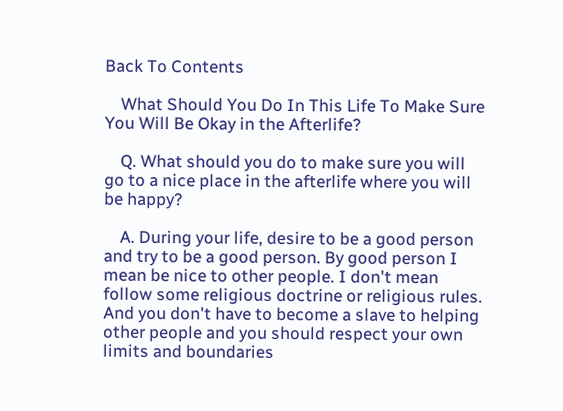Back To Contents

    What Should You Do In This Life To Make Sure You Will Be Okay in the Afterlife?

    Q. What should you do to make sure you will go to a nice place in the afterlife where you will be happy?

    A. During your life, desire to be a good person and try to be a good person. By good person I mean be nice to other people. I don't mean follow some religious doctrine or religious rules. And you don't have to become a slave to helping other people and you should respect your own limits and boundaries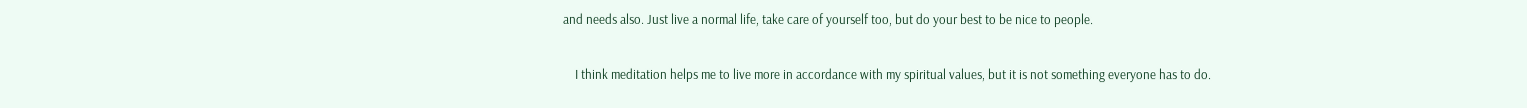and needs also. Just live a normal life, take care of yourself too, but do your best to be nice to people.

    I think meditation helps me to live more in accordance with my spiritual values, but it is not something everyone has to do.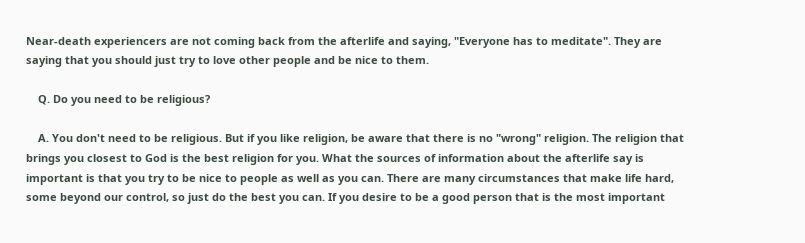Near-death experiencers are not coming back from the afterlife and saying, "Everyone has to meditate". They are saying that you should just try to love other people and be nice to them.

    Q. Do you need to be religious?

    A. You don't need to be religious. But if you like religion, be aware that there is no "wrong" religion. The religion that brings you closest to God is the best religion for you. What the sources of information about the afterlife say is important is that you try to be nice to people as well as you can. There are many circumstances that make life hard, some beyond our control, so just do the best you can. If you desire to be a good person that is the most important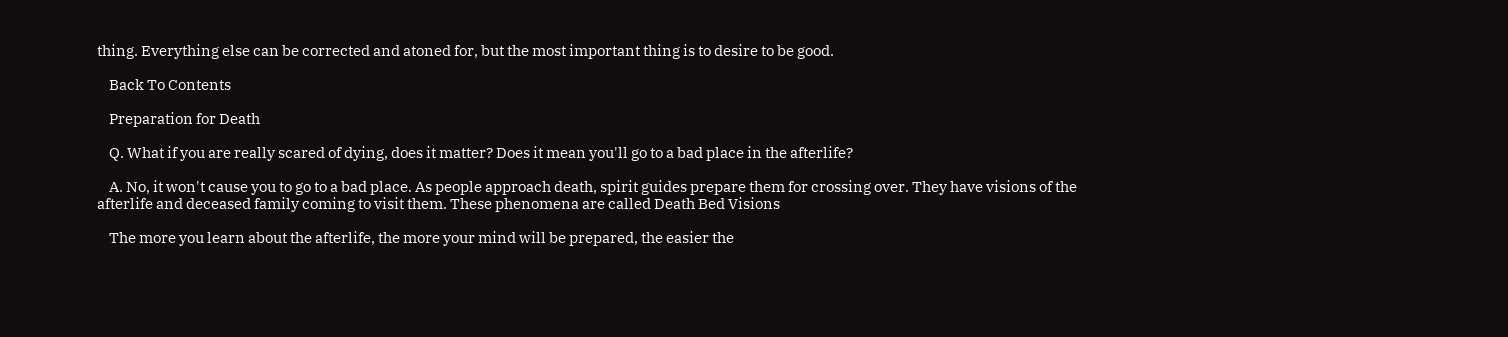thing. Everything else can be corrected and atoned for, but the most important thing is to desire to be good.

    Back To Contents

    Preparation for Death

    Q. What if you are really scared of dying, does it matter? Does it mean you'll go to a bad place in the afterlife?

    A. No, it won't cause you to go to a bad place. As people approach death, spirit guides prepare them for crossing over. They have visions of the afterlife and deceased family coming to visit them. These phenomena are called Death Bed Visions

    The more you learn about the afterlife, the more your mind will be prepared, the easier the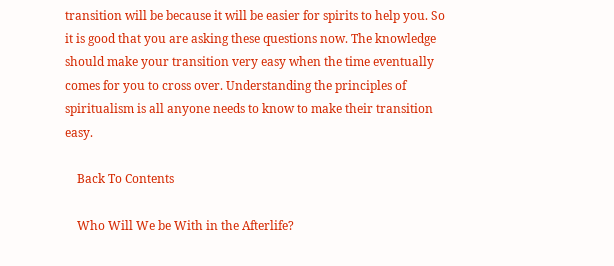transition will be because it will be easier for spirits to help you. So it is good that you are asking these questions now. The knowledge should make your transition very easy when the time eventually comes for you to cross over. Understanding the principles of spiritualism is all anyone needs to know to make their transition easy.

    Back To Contents

    Who Will We be With in the Afterlife?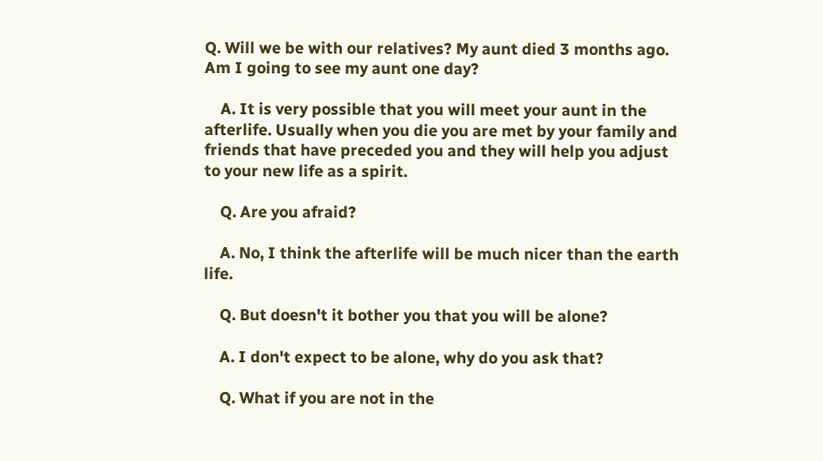Q. Will we be with our relatives? My aunt died 3 months ago. Am I going to see my aunt one day?

    A. It is very possible that you will meet your aunt in the afterlife. Usually when you die you are met by your family and friends that have preceded you and they will help you adjust to your new life as a spirit.

    Q. Are you afraid?

    A. No, I think the afterlife will be much nicer than the earth life.

    Q. But doesn't it bother you that you will be alone?

    A. I don't expect to be alone, why do you ask that?

    Q. What if you are not in the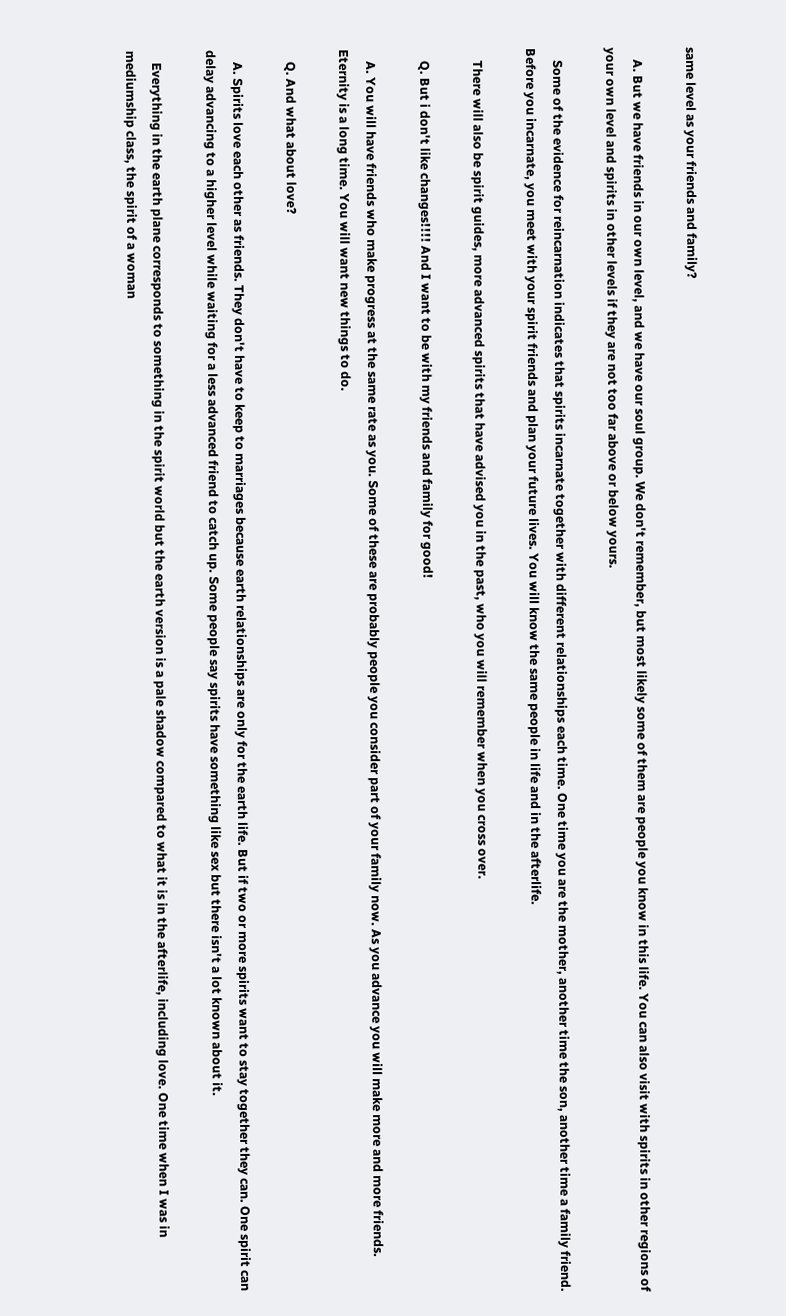same level as your friends and family?

    A. But we have friends in our own level, and we have our soul group. We don't remember, but most likely some of them are people you know in this life. You can also visit with spirits in other regions of your own level and spirits in other levels if they are not too far above or below yours.

    Some of the evidence for reincarnation indicates that spirits incarnate together with different relationships each time. One time you are the mother, another time the son, another time a family friend. Before you incarnate, you meet with your spirit friends and plan your future lives. You will know the same people in life and in the afterlife.

    There will also be spirit guides, more advanced spirits that have advised you in the past, who you will remember when you cross over.

    Q. But i don't like changes!!!! And I want to be with my friends and family for good!

    A. You will have friends who make progress at the same rate as you. Some of these are probably people you consider part of your family now. As you advance you will make more and more friends. Eternity is a long time. You will want new things to do.

    Q. And what about love?

    A. Spirits love each other as friends. They don't have to keep to marriages because earth relationships are only for the earth life. But if two or more spirits want to stay together they can. One spirit can delay advancing to a higher level while waiting for a less advanced friend to catch up. Some people say spirits have something like sex but there isn't a lot known about it.

    Everything in the earth plane corresponds to something in the spirit world but the earth version is a pale shadow compared to what it is in the afterlife, including love. One time when I was in mediumship class, the spirit of a woman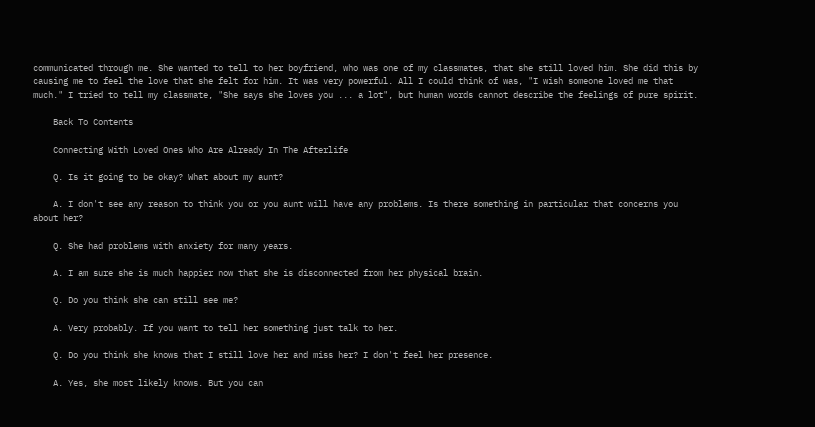communicated through me. She wanted to tell to her boyfriend, who was one of my classmates, that she still loved him. She did this by causing me to feel the love that she felt for him. It was very powerful. All I could think of was, "I wish someone loved me that much." I tried to tell my classmate, "She says she loves you ... a lot", but human words cannot describe the feelings of pure spirit.

    Back To Contents

    Connecting With Loved Ones Who Are Already In The Afterlife

    Q. Is it going to be okay? What about my aunt?

    A. I don't see any reason to think you or you aunt will have any problems. Is there something in particular that concerns you about her?

    Q. She had problems with anxiety for many years.

    A. I am sure she is much happier now that she is disconnected from her physical brain.

    Q. Do you think she can still see me?

    A. Very probably. If you want to tell her something just talk to her.

    Q. Do you think she knows that I still love her and miss her? I don't feel her presence.

    A. Yes, she most likely knows. But you can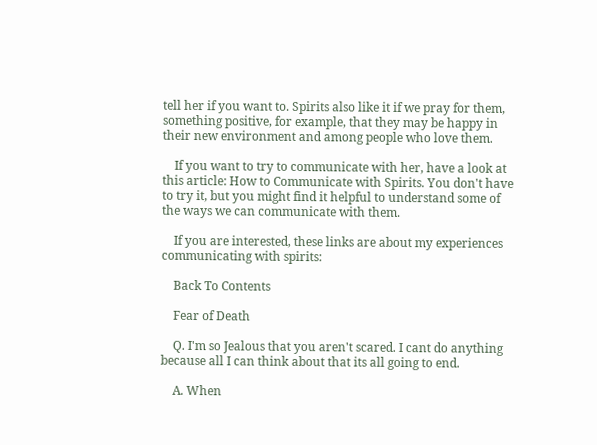tell her if you want to. Spirits also like it if we pray for them, something positive, for example, that they may be happy in their new environment and among people who love them.

    If you want to try to communicate with her, have a look at this article: How to Communicate with Spirits. You don't have to try it, but you might find it helpful to understand some of the ways we can communicate with them.

    If you are interested, these links are about my experiences communicating with spirits:

    Back To Contents

    Fear of Death

    Q. I'm so Jealous that you aren't scared. I cant do anything because all I can think about that its all going to end.

    A. When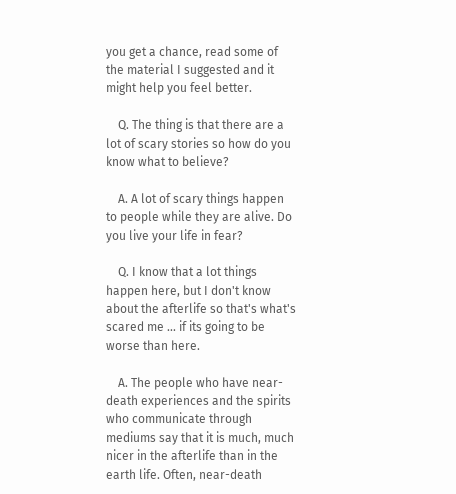you get a chance, read some of the material I suggested and it might help you feel better.

    Q. The thing is that there are a lot of scary stories so how do you know what to believe?

    A. A lot of scary things happen to people while they are alive. Do you live your life in fear?

    Q. I know that a lot things happen here, but I don't know about the afterlife so that's what's scared me ... if its going to be worse than here.

    A. The people who have near-death experiences and the spirits who communicate through mediums say that it is much, much nicer in the afterlife than in the earth life. Often, near-death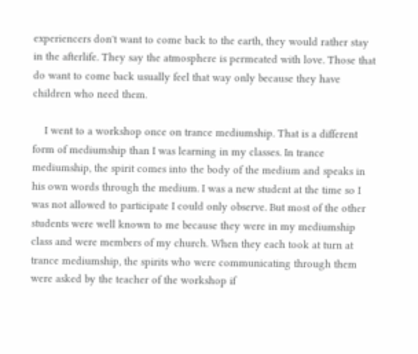experiencers don't want to come back to the earth, they would rather stay in the afterlife. They say the atmosphere is permeated with love. Those that do want to come back usually feel that way only because they have children who need them.

    I went to a workshop once on trance mediumship. That is a different form of mediumship than I was learning in my classes. In trance mediumship, the spirit comes into the body of the medium and speaks in his own words through the medium. I was a new student at the time so I was not allowed to participate I could only observe. But most of the other students were well known to me because they were in my mediumship class and were members of my church. When they each took at turn at trance mediumship, the spirits who were communicating through them were asked by the teacher of the workshop if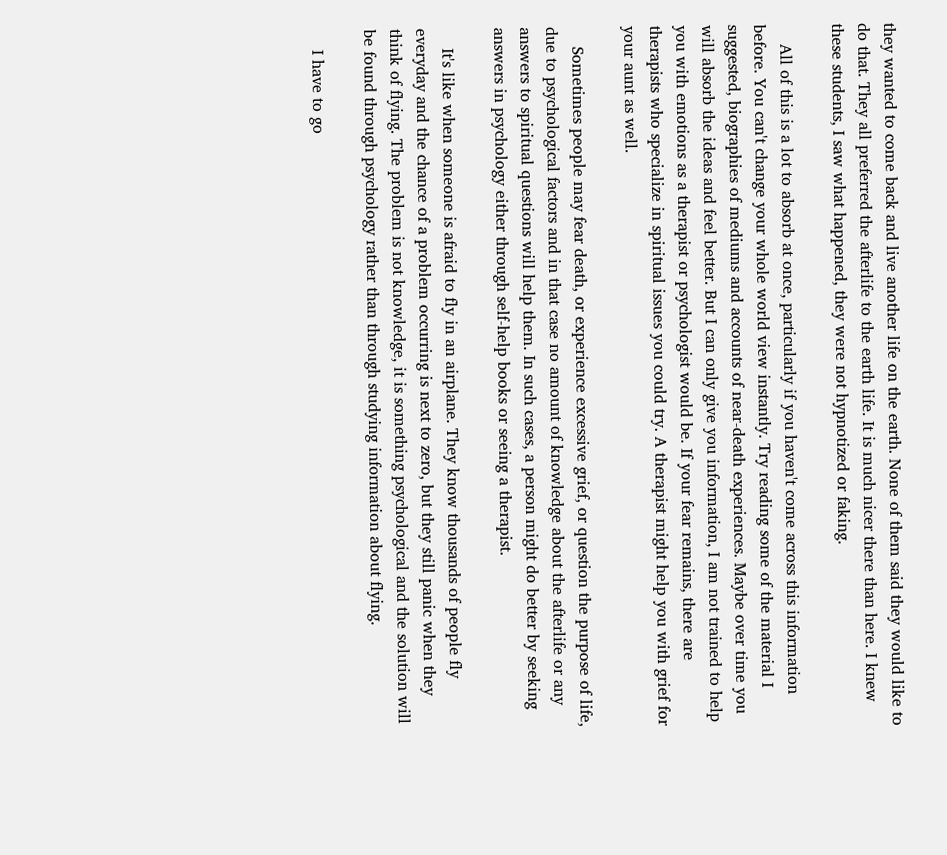they wanted to come back and live another life on the earth. None of them said they would like to do that. They all preferred the afterlife to the earth life. It is much nicer there than here. I knew these students, I saw what happened, they were not hypnotized or faking.

    All of this is a lot to absorb at once, particularly if you haven't come across this information before. You can't change your whole world view instantly. Try reading some of the material I suggested, biographies of mediums and accounts of near-death experiences. Maybe over time you will absorb the ideas and feel better. But I can only give you information, I am not trained to help you with emotions as a therapist or psychologist would be. If your fear remains, there are therapists who specialize in spiritual issues you could try. A therapist might help you with grief for your aunt as well.

    Sometimes people may fear death, or experience excessive grief, or question the purpose of life, due to psychological factors and in that case no amount of knowledge about the afterlife or any answers to spiritual questions will help them. In such cases, a person might do better by seeking answers in psychology either through self-help books or seeing a therapist.

    It's like when someone is afraid to fly in an airplane. They know thousands of people fly everyday and the chance of a problem occurring is next to zero, but they still panic when they think of flying. The problem is not knowledge, it is something psychological and the solution will be found through psychology rather than through studying information about flying.

    I have to go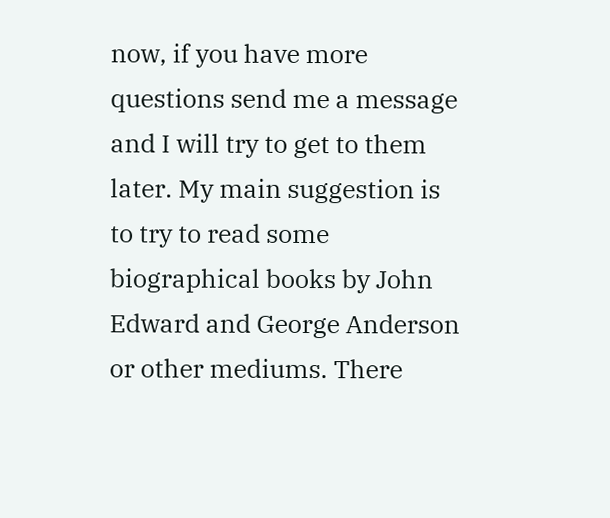now, if you have more questions send me a message and I will try to get to them later. My main suggestion is to try to read some biographical books by John Edward and George Anderson or other mediums. There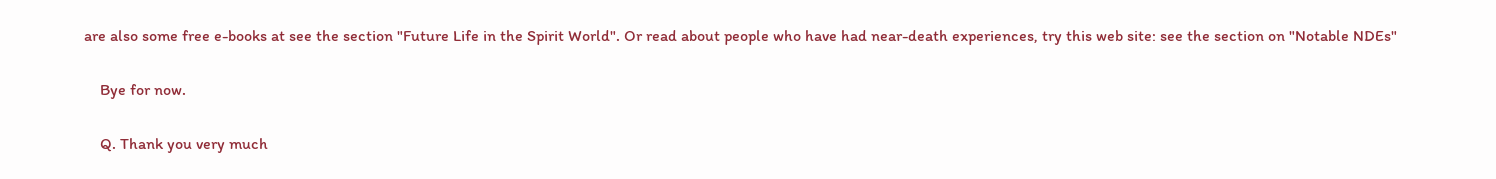are also some free e-books at see the section "Future Life in the Spirit World". Or read about people who have had near-death experiences, try this web site: see the section on "Notable NDEs"

    Bye for now.

    Q. Thank you very much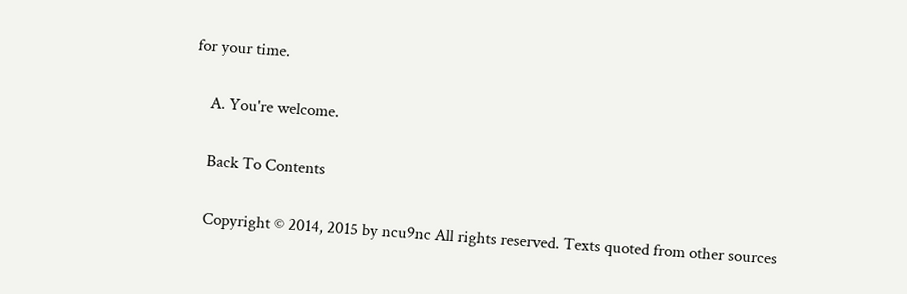for your time.

    A. You're welcome.

    Back To Contents

    Copyright © 2014, 2015 by ncu9nc All rights reserved. Texts quoted from other sources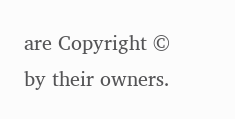are Copyright © by their owners.